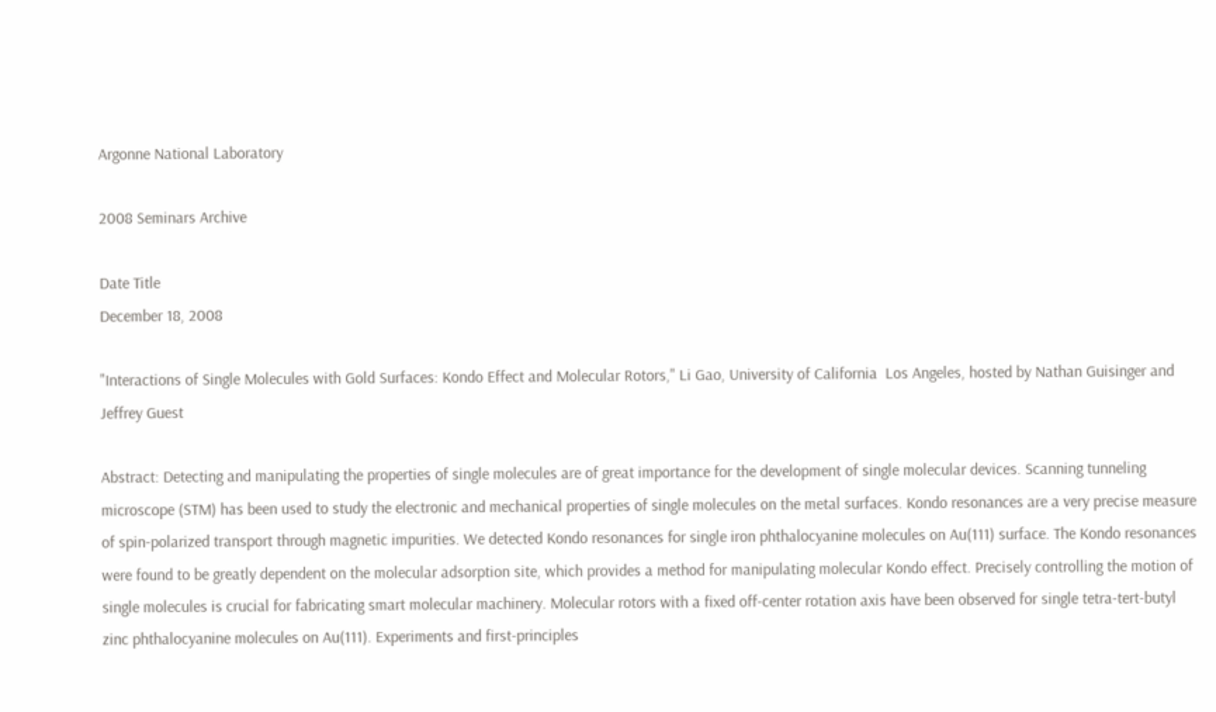Argonne National Laboratory

2008 Seminars Archive

Date Title
December 18, 2008

"Interactions of Single Molecules with Gold Surfaces: Kondo Effect and Molecular Rotors," Li Gao, University of California  Los Angeles, hosted by Nathan Guisinger and Jeffrey Guest

Abstract: Detecting and manipulating the properties of single molecules are of great importance for the development of single molecular devices. Scanning tunneling microscope (STM) has been used to study the electronic and mechanical properties of single molecules on the metal surfaces. Kondo resonances are a very precise measure of spin-polarized transport through magnetic impurities. We detected Kondo resonances for single iron phthalocyanine molecules on Au(111) surface. The Kondo resonances were found to be greatly dependent on the molecular adsorption site, which provides a method for manipulating molecular Kondo effect. Precisely controlling the motion of single molecules is crucial for fabricating smart molecular machinery. Molecular rotors with a fixed off-center rotation axis have been observed for single tetra-tert-butyl zinc phthalocyanine molecules on Au(111). Experiments and first-principles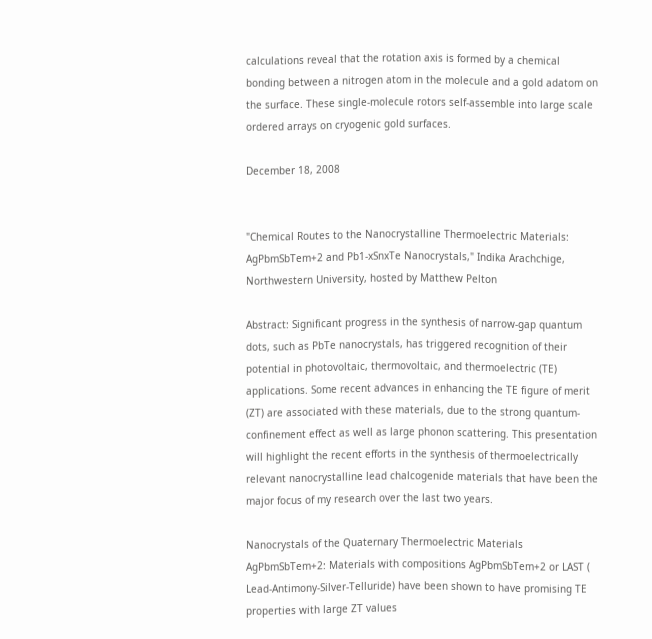calculations reveal that the rotation axis is formed by a chemical bonding between a nitrogen atom in the molecule and a gold adatom on the surface. These single-molecule rotors self-assemble into large scale ordered arrays on cryogenic gold surfaces.

December 18, 2008


"Chemical Routes to the Nanocrystalline Thermoelectric Materials: AgPbmSbTem+2 and Pb1-xSnxTe Nanocrystals," Indika Arachchige, Northwestern University, hosted by Matthew Pelton

Abstract: Significant progress in the synthesis of narrow-gap quantum dots, such as PbTe nanocrystals, has triggered recognition of their potential in photovoltaic, thermovoltaic, and thermoelectric (TE) applications. Some recent advances in enhancing the TE figure of merit (ZT) are associated with these materials, due to the strong quantum-confinement effect as well as large phonon scattering. This presentation will highlight the recent efforts in the synthesis of thermoelectrically relevant nanocrystalline lead chalcogenide materials that have been the major focus of my research over the last two years.

Nanocrystals of the Quaternary Thermoelectric Materials AgPbmSbTem+2: Materials with compositions AgPbmSbTem+2 or LAST ( Lead-Antimony-Silver-Telluride) have been shown to have promising TE properties with large ZT values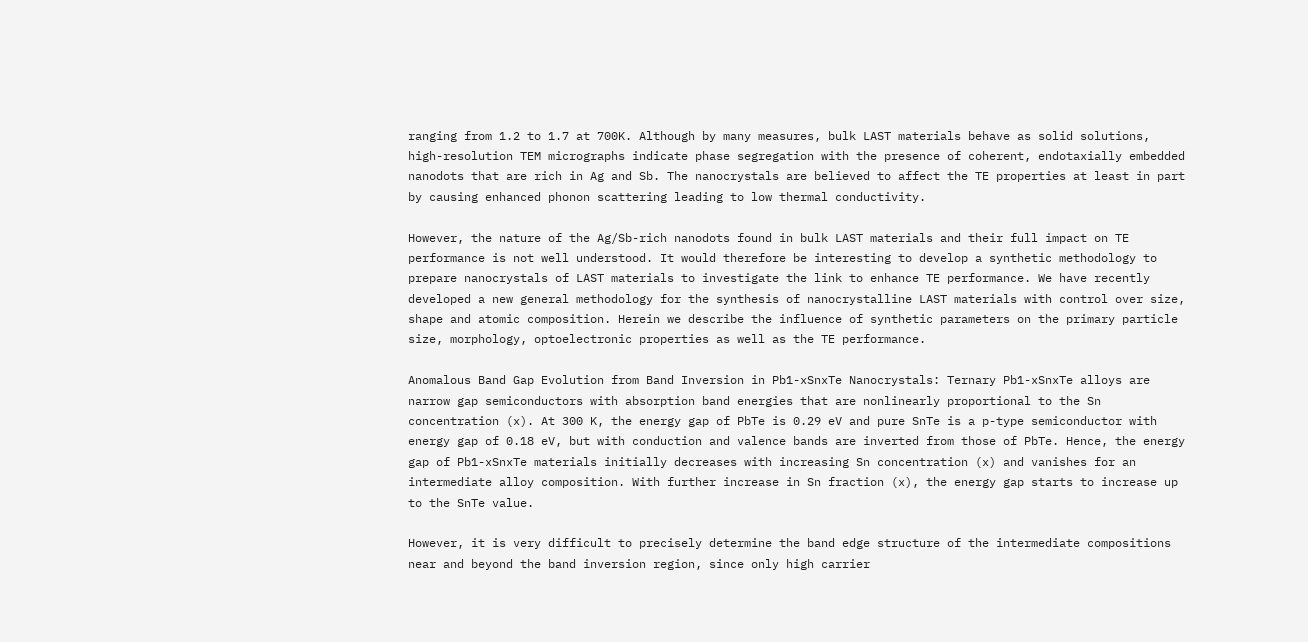ranging from 1.2 to 1.7 at 700K. Although by many measures, bulk LAST materials behave as solid solutions, high-resolution TEM micrographs indicate phase segregation with the presence of coherent, endotaxially embedded nanodots that are rich in Ag and Sb. The nanocrystals are believed to affect the TE properties at least in part by causing enhanced phonon scattering leading to low thermal conductivity.

However, the nature of the Ag/Sb-rich nanodots found in bulk LAST materials and their full impact on TE performance is not well understood. It would therefore be interesting to develop a synthetic methodology to prepare nanocrystals of LAST materials to investigate the link to enhance TE performance. We have recently developed a new general methodology for the synthesis of nanocrystalline LAST materials with control over size, shape and atomic composition. Herein we describe the influence of synthetic parameters on the primary particle size, morphology, optoelectronic properties as well as the TE performance.

Anomalous Band Gap Evolution from Band Inversion in Pb1-xSnxTe Nanocrystals: Ternary Pb1-xSnxTe alloys are narrow gap semiconductors with absorption band energies that are nonlinearly proportional to the Sn concentration (x). At 300 K, the energy gap of PbTe is 0.29 eV and pure SnTe is a p-type semiconductor with energy gap of 0.18 eV, but with conduction and valence bands are inverted from those of PbTe. Hence, the energy gap of Pb1-xSnxTe materials initially decreases with increasing Sn concentration (x) and vanishes for an intermediate alloy composition. With further increase in Sn fraction (x), the energy gap starts to increase up to the SnTe value.

However, it is very difficult to precisely determine the band edge structure of the intermediate compositions near and beyond the band inversion region, since only high carrier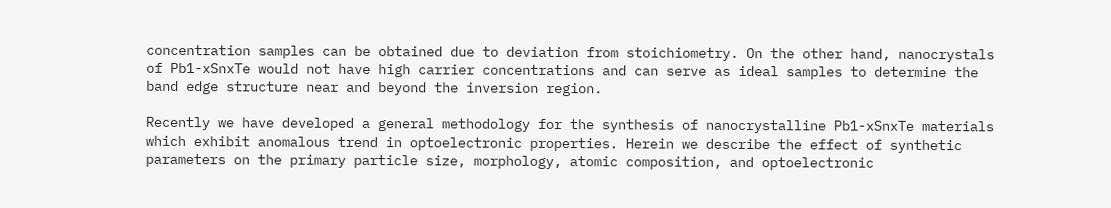concentration samples can be obtained due to deviation from stoichiometry. On the other hand, nanocrystals of Pb1-xSnxTe would not have high carrier concentrations and can serve as ideal samples to determine the band edge structure near and beyond the inversion region.

Recently we have developed a general methodology for the synthesis of nanocrystalline Pb1-xSnxTe materials which exhibit anomalous trend in optoelectronic properties. Herein we describe the effect of synthetic parameters on the primary particle size, morphology, atomic composition, and optoelectronic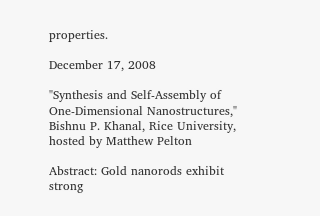properties.

December 17, 2008

"Synthesis and Self-Assembly of One-Dimensional Nanostructures," Bishnu P. Khanal, Rice University, hosted by Matthew Pelton

Abstract: Gold nanorods exhibit strong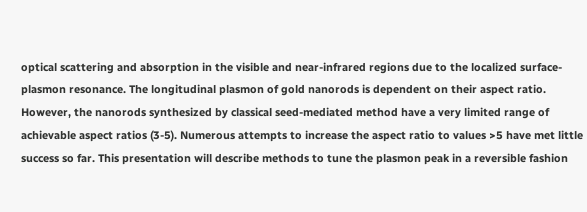optical scattering and absorption in the visible and near-infrared regions due to the localized surface-plasmon resonance. The longitudinal plasmon of gold nanorods is dependent on their aspect ratio. However, the nanorods synthesized by classical seed-mediated method have a very limited range of achievable aspect ratios (3-5). Numerous attempts to increase the aspect ratio to values >5 have met little success so far. This presentation will describe methods to tune the plasmon peak in a reversible fashion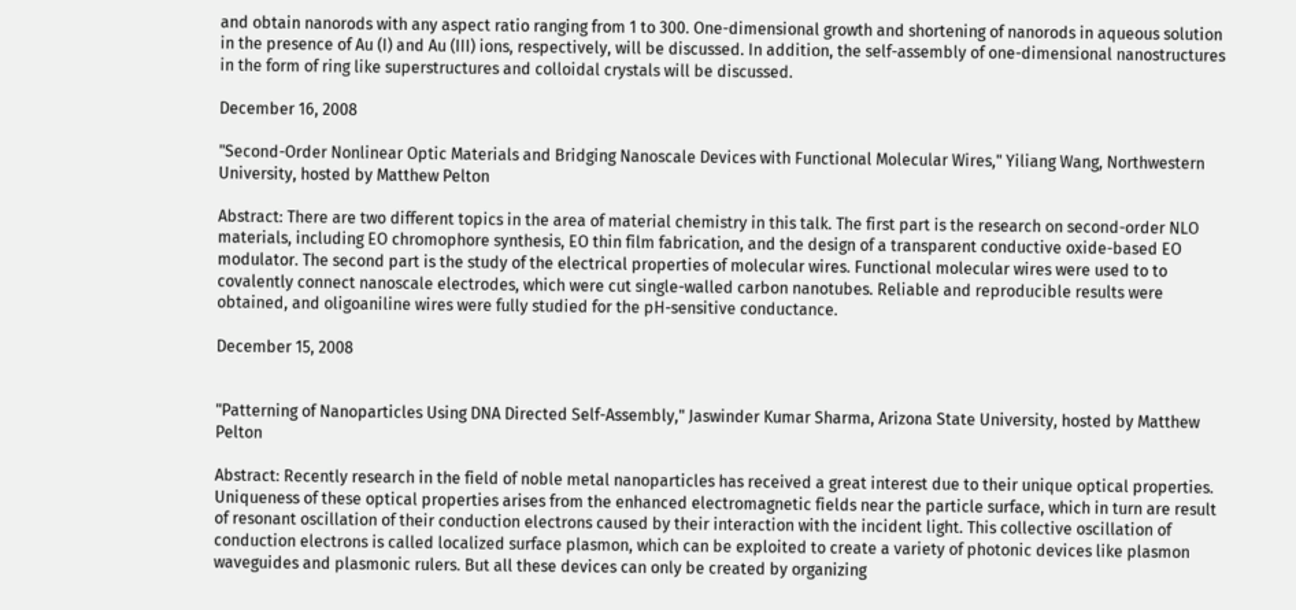and obtain nanorods with any aspect ratio ranging from 1 to 300. One-dimensional growth and shortening of nanorods in aqueous solution in the presence of Au (I) and Au (III) ions, respectively, will be discussed. In addition, the self-assembly of one-dimensional nanostructures in the form of ring like superstructures and colloidal crystals will be discussed.

December 16, 2008

"Second-Order Nonlinear Optic Materials and Bridging Nanoscale Devices with Functional Molecular Wires," Yiliang Wang, Northwestern University, hosted by Matthew Pelton

Abstract: There are two different topics in the area of material chemistry in this talk. The first part is the research on second-order NLO materials, including EO chromophore synthesis, EO thin film fabrication, and the design of a transparent conductive oxide-based EO modulator. The second part is the study of the electrical properties of molecular wires. Functional molecular wires were used to to covalently connect nanoscale electrodes, which were cut single-walled carbon nanotubes. Reliable and reproducible results were obtained, and oligoaniline wires were fully studied for the pH-sensitive conductance.

December 15, 2008


"Patterning of Nanoparticles Using DNA Directed Self-Assembly," Jaswinder Kumar Sharma, Arizona State University, hosted by Matthew Pelton

Abstract: Recently research in the field of noble metal nanoparticles has received a great interest due to their unique optical properties. Uniqueness of these optical properties arises from the enhanced electromagnetic fields near the particle surface, which in turn are result of resonant oscillation of their conduction electrons caused by their interaction with the incident light. This collective oscillation of conduction electrons is called localized surface plasmon, which can be exploited to create a variety of photonic devices like plasmon waveguides and plasmonic rulers. But all these devices can only be created by organizing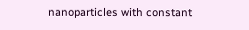nanoparticles with constant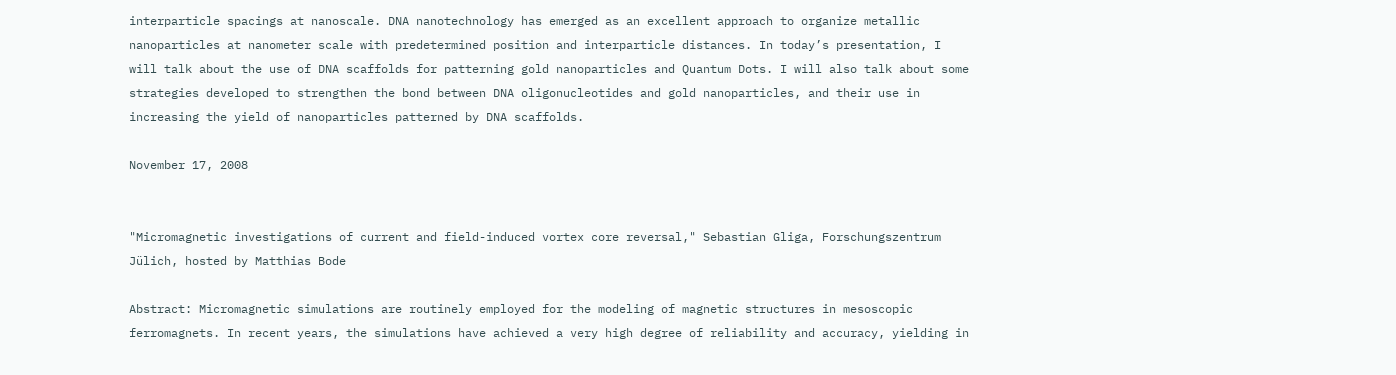interparticle spacings at nanoscale. DNA nanotechnology has emerged as an excellent approach to organize metallic nanoparticles at nanometer scale with predetermined position and interparticle distances. In today’s presentation, I will talk about the use of DNA scaffolds for patterning gold nanoparticles and Quantum Dots. I will also talk about some strategies developed to strengthen the bond between DNA oligonucleotides and gold nanoparticles, and their use in increasing the yield of nanoparticles patterned by DNA scaffolds.

November 17, 2008


"Micromagnetic investigations of current and field-induced vortex core reversal," Sebastian Gliga, Forschungszentrum Jülich, hosted by Matthias Bode

Abstract: Micromagnetic simulations are routinely employed for the modeling of magnetic structures in mesoscopic ferromagnets. In recent years, the simulations have achieved a very high degree of reliability and accuracy, yielding in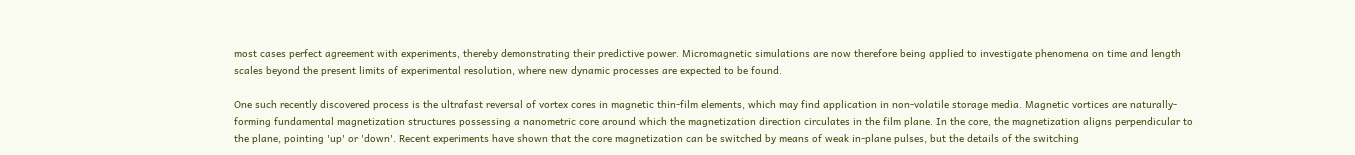most cases perfect agreement with experiments, thereby demonstrating their predictive power. Micromagnetic simulations are now therefore being applied to investigate phenomena on time and length scales beyond the present limits of experimental resolution, where new dynamic processes are expected to be found.

One such recently discovered process is the ultrafast reversal of vortex cores in magnetic thin-film elements, which may find application in non-volatile storage media. Magnetic vortices are naturally-forming fundamental magnetization structures possessing a nanometric core around which the magnetization direction circulates in the film plane. In the core, the magnetization aligns perpendicular to the plane, pointing 'up' or 'down'. Recent experiments have shown that the core magnetization can be switched by means of weak in-plane pulses, but the details of the switching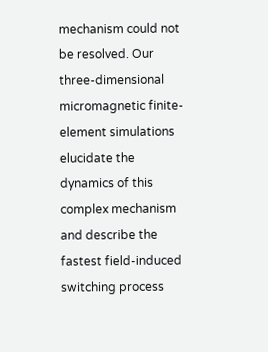mechanism could not be resolved. Our three-dimensional micromagnetic finite-element simulations elucidate the dynamics of this complex mechanism and describe the fastest field-induced switching process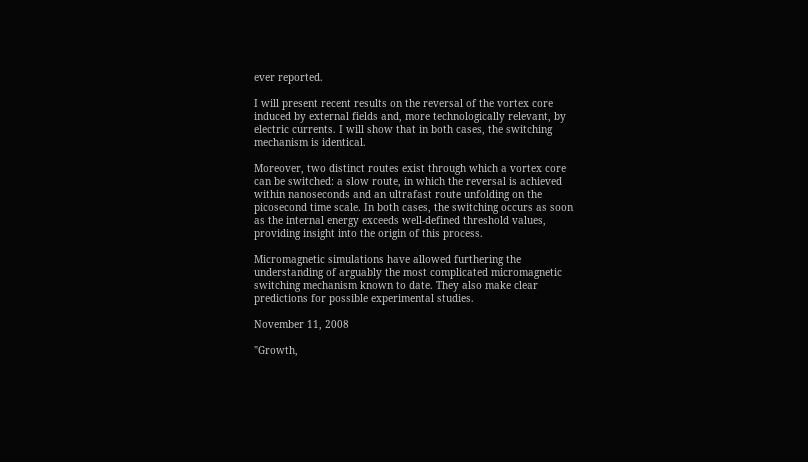ever reported.

I will present recent results on the reversal of the vortex core induced by external fields and, more technologically relevant, by electric currents. I will show that in both cases, the switching mechanism is identical.

Moreover, two distinct routes exist through which a vortex core can be switched: a slow route, in which the reversal is achieved within nanoseconds and an ultrafast route unfolding on the picosecond time scale. In both cases, the switching occurs as soon as the internal energy exceeds well-defined threshold values, providing insight into the origin of this process.

Micromagnetic simulations have allowed furthering the understanding of arguably the most complicated micromagnetic switching mechanism known to date. They also make clear predictions for possible experimental studies.

November 11, 2008

"Growth,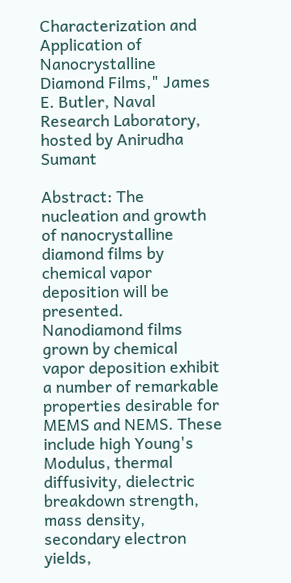Characterization and Application of Nanocrystalline Diamond Films," James E. Butler, Naval Research Laboratory, hosted by Anirudha Sumant

Abstract: The nucleation and growth of nanocrystalline diamond films by chemical vapor deposition will be presented. Nanodiamond films grown by chemical vapor deposition exhibit a number of remarkable properties desirable for MEMS and NEMS. These include high Young's Modulus, thermal diffusivity, dielectric breakdown strength, mass density, secondary electron yields,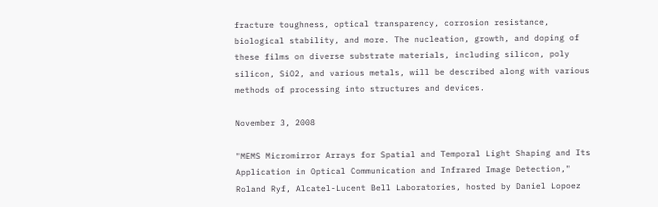fracture toughness, optical transparency, corrosion resistance, biological stability, and more. The nucleation, growth, and doping of these films on diverse substrate materials, including silicon, poly silicon, SiO2, and various metals, will be described along with various methods of processing into structures and devices.

November 3, 2008

"MEMS Micromirror Arrays for Spatial and Temporal Light Shaping and Its Application in Optical Communication and Infrared Image Detection," Roland Ryf, Alcatel-Lucent Bell Laboratories, hosted by Daniel Lopoez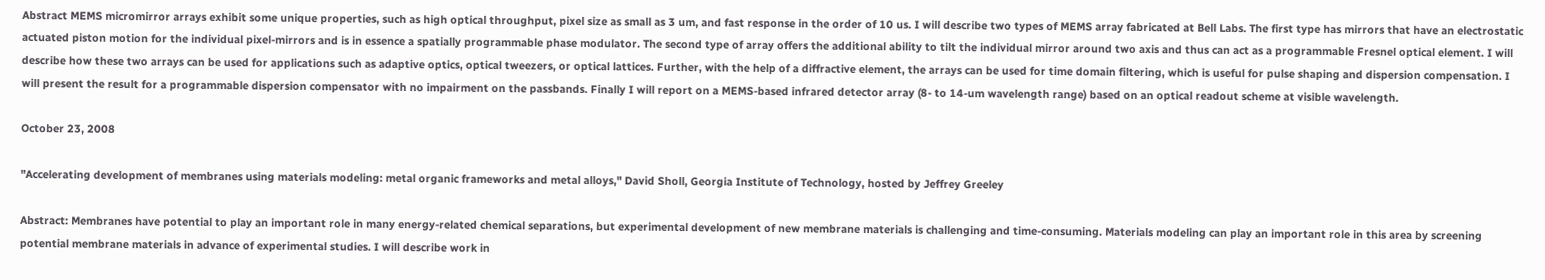Abstract MEMS micromirror arrays exhibit some unique properties, such as high optical throughput, pixel size as small as 3 um, and fast response in the order of 10 us. I will describe two types of MEMS array fabricated at Bell Labs. The first type has mirrors that have an electrostatic actuated piston motion for the individual pixel-mirrors and is in essence a spatially programmable phase modulator. The second type of array offers the additional ability to tilt the individual mirror around two axis and thus can act as a programmable Fresnel optical element. I will describe how these two arrays can be used for applications such as adaptive optics, optical tweezers, or optical lattices. Further, with the help of a diffractive element, the arrays can be used for time domain filtering, which is useful for pulse shaping and dispersion compensation. I will present the result for a programmable dispersion compensator with no impairment on the passbands. Finally I will report on a MEMS-based infrared detector array (8- to 14-um wavelength range) based on an optical readout scheme at visible wavelength.

October 23, 2008

"Accelerating development of membranes using materials modeling: metal organic frameworks and metal alloys," David Sholl, Georgia Institute of Technology, hosted by Jeffrey Greeley

Abstract: Membranes have potential to play an important role in many energy-related chemical separations, but experimental development of new membrane materials is challenging and time-consuming. Materials modeling can play an important role in this area by screening potential membrane materials in advance of experimental studies. I will describe work in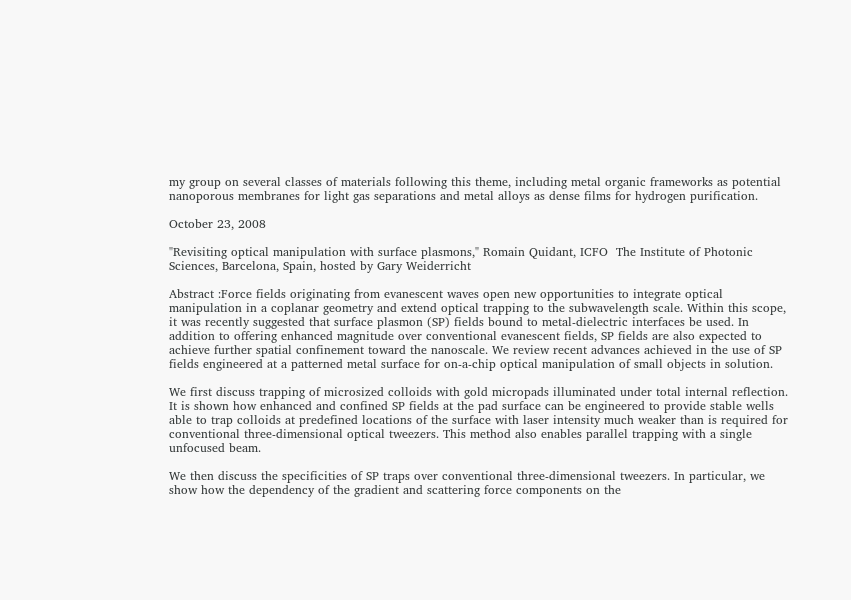my group on several classes of materials following this theme, including metal organic frameworks as potential nanoporous membranes for light gas separations and metal alloys as dense films for hydrogen purification.

October 23, 2008

"Revisiting optical manipulation with surface plasmons," Romain Quidant, ICFO  The Institute of Photonic Sciences, Barcelona, Spain, hosted by Gary Weiderricht

Abstract :Force fields originating from evanescent waves open new opportunities to integrate optical manipulation in a coplanar geometry and extend optical trapping to the subwavelength scale. Within this scope, it was recently suggested that surface plasmon (SP) fields bound to metal-dielectric interfaces be used. In addition to offering enhanced magnitude over conventional evanescent fields, SP fields are also expected to achieve further spatial confinement toward the nanoscale. We review recent advances achieved in the use of SP fields engineered at a patterned metal surface for on-a-chip optical manipulation of small objects in solution.

We first discuss trapping of microsized colloids with gold micropads illuminated under total internal reflection. It is shown how enhanced and confined SP fields at the pad surface can be engineered to provide stable wells able to trap colloids at predefined locations of the surface with laser intensity much weaker than is required for conventional three-dimensional optical tweezers. This method also enables parallel trapping with a single unfocused beam.

We then discuss the specificities of SP traps over conventional three-dimensional tweezers. In particular, we show how the dependency of the gradient and scattering force components on the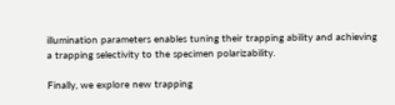illumination parameters enables tuning their trapping ability and achieving a trapping selectivity to the specimen polarizability.

Finally, we explore new trapping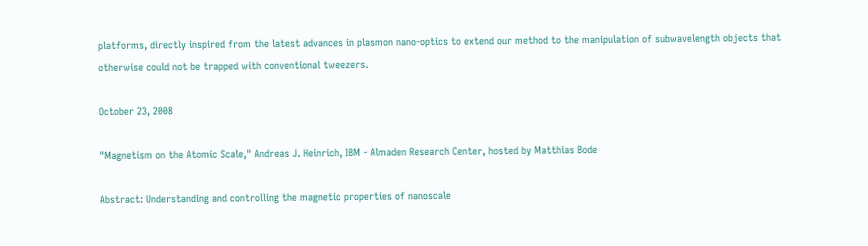platforms, directly inspired from the latest advances in plasmon nano-optics to extend our method to the manipulation of subwavelength objects that otherwise could not be trapped with conventional tweezers.

October 23, 2008

"Magnetism on the Atomic Scale," Andreas J. Heinrich, IBM - Almaden Research Center, hosted by Matthias Bode

Abstract: Understanding and controlling the magnetic properties of nanoscale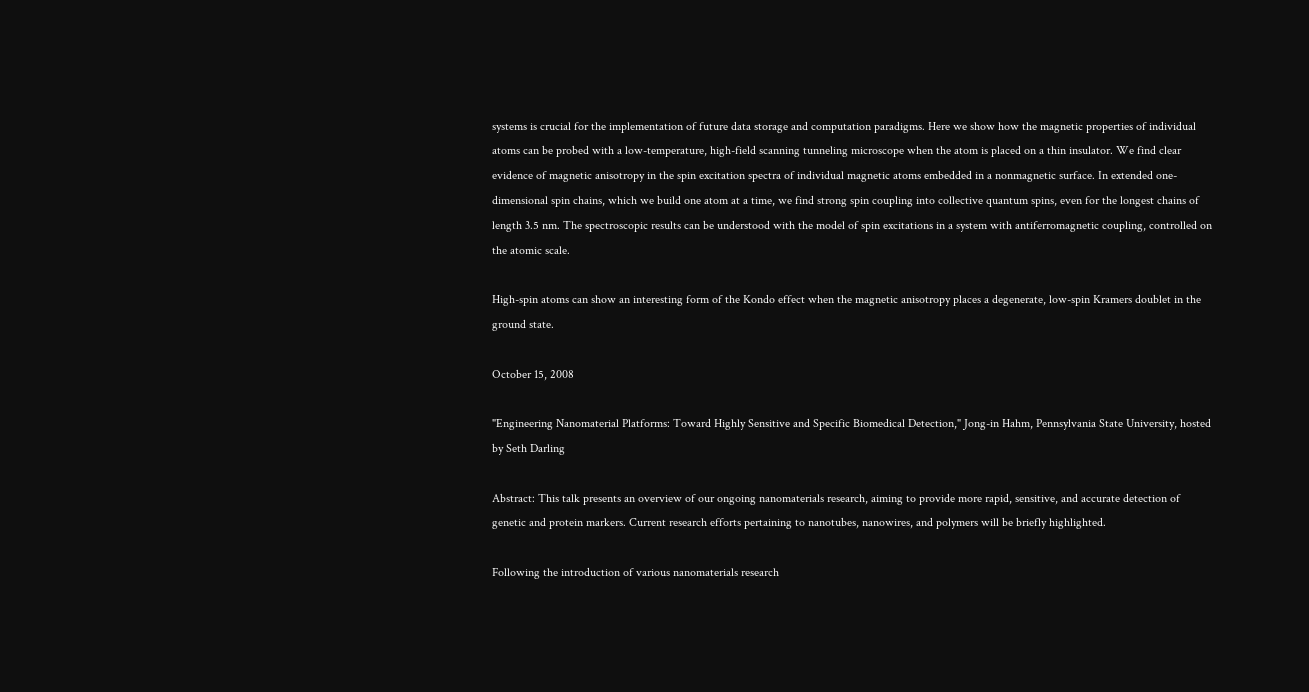systems is crucial for the implementation of future data storage and computation paradigms. Here we show how the magnetic properties of individual atoms can be probed with a low-temperature, high-field scanning tunneling microscope when the atom is placed on a thin insulator. We find clear evidence of magnetic anisotropy in the spin excitation spectra of individual magnetic atoms embedded in a nonmagnetic surface. In extended one-dimensional spin chains, which we build one atom at a time, we find strong spin coupling into collective quantum spins, even for the longest chains of length 3.5 nm. The spectroscopic results can be understood with the model of spin excitations in a system with antiferromagnetic coupling, controlled on the atomic scale.

High-spin atoms can show an interesting form of the Kondo effect when the magnetic anisotropy places a degenerate, low-spin Kramers doublet in the ground state.

October 15, 2008

"Engineering Nanomaterial Platforms: Toward Highly Sensitive and Specific Biomedical Detection," Jong-in Hahm, Pennsylvania State University, hosted by Seth Darling

Abstract: This talk presents an overview of our ongoing nanomaterials research, aiming to provide more rapid, sensitive, and accurate detection of genetic and protein markers. Current research efforts pertaining to nanotubes, nanowires, and polymers will be briefly highlighted.

Following the introduction of various nanomaterials research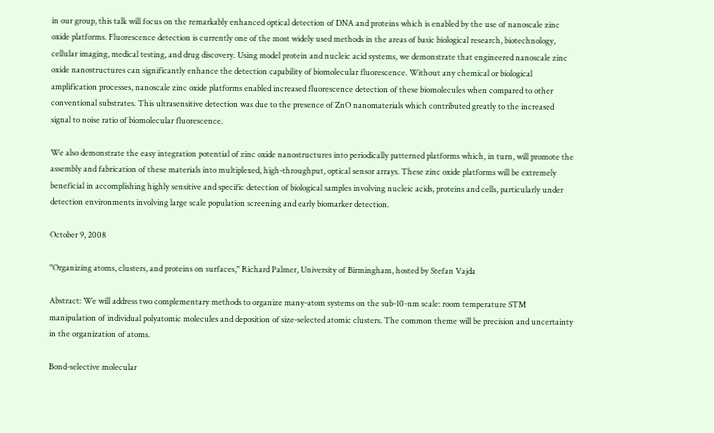in our group, this talk will focus on the remarkably enhanced optical detection of DNA and proteins which is enabled by the use of nanoscale zinc oxide platforms. Fluorescence detection is currently one of the most widely used methods in the areas of basic biological research, biotechnology, cellular imaging, medical testing, and drug discovery. Using model protein and nucleic acid systems, we demonstrate that engineered nanoscale zinc oxide nanostructures can significantly enhance the detection capability of biomolecular fluorescence. Without any chemical or biological amplification processes, nanoscale zinc oxide platforms enabled increased fluorescence detection of these biomolecules when compared to other conventional substrates. This ultrasensitive detection was due to the presence of ZnO nanomaterials which contributed greatly to the increased signal to noise ratio of biomolecular fluorescence.

We also demonstrate the easy integration potential of zinc oxide nanostructures into periodically patterned platforms which, in turn, will promote the assembly and fabrication of these materials into multiplexed, high-throughput, optical sensor arrays. These zinc oxide platforms will be extremely beneficial in accomplishing highly sensitive and specific detection of biological samples involving nucleic acids, proteins and cells, particularly under detection environments involving large scale population screening and early biomarker detection.

October 9, 2008

"Organizing atoms, clusters, and proteins on surfaces," Richard Palmer, University of Birmingham, hosted by Stefan Vajda

Abstract: We will address two complementary methods to organize many-atom systems on the sub-10-nm scale: room temperature STM manipulation of individual polyatomic molecules and deposition of size-selected atomic clusters. The common theme will be precision and uncertainty in the organization of atoms.

Bond-selective molecular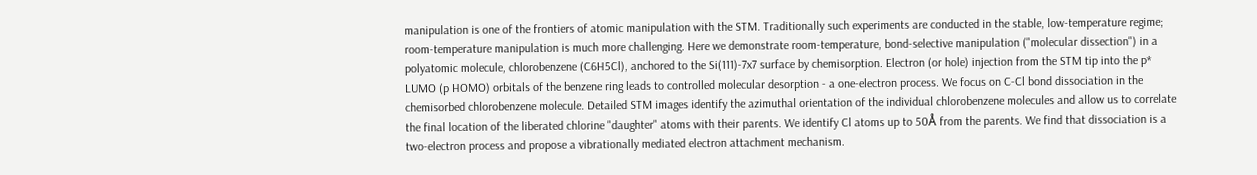manipulation is one of the frontiers of atomic manipulation with the STM. Traditionally such experiments are conducted in the stable, low-temperature regime; room-temperature manipulation is much more challenging. Here we demonstrate room-temperature, bond-selective manipulation ("molecular dissection") in a polyatomic molecule, chlorobenzene (C6H5Cl), anchored to the Si(111)-7x7 surface by chemisorption. Electron (or hole) injection from the STM tip into the p* LUMO (p HOMO) orbitals of the benzene ring leads to controlled molecular desorption - a one-electron process. We focus on C-Cl bond dissociation in the chemisorbed chlorobenzene molecule. Detailed STM images identify the azimuthal orientation of the individual chlorobenzene molecules and allow us to correlate the final location of the liberated chlorine "daughter" atoms with their parents. We identify Cl atoms up to 50Å from the parents. We find that dissociation is a two-electron process and propose a vibrationally mediated electron attachment mechanism.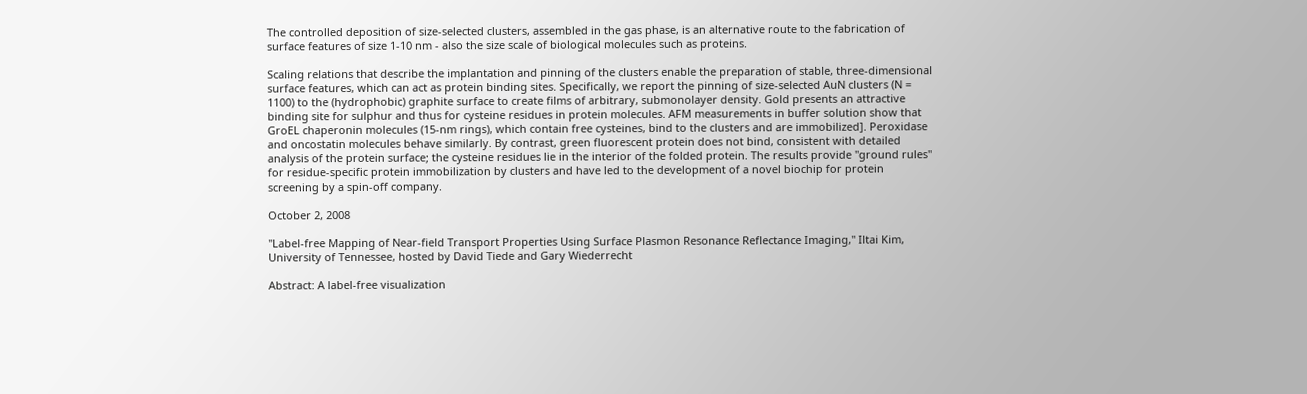The controlled deposition of size-selected clusters, assembled in the gas phase, is an alternative route to the fabrication of surface features of size 1-10 nm - also the size scale of biological molecules such as proteins.

Scaling relations that describe the implantation and pinning of the clusters enable the preparation of stable, three-dimensional surface features, which can act as protein binding sites. Specifically, we report the pinning of size-selected AuN clusters (N = 1100) to the (hydrophobic) graphite surface to create films of arbitrary, submonolayer density. Gold presents an attractive binding site for sulphur and thus for cysteine residues in protein molecules. AFM measurements in buffer solution show that GroEL chaperonin molecules (15-nm rings), which contain free cysteines, bind to the clusters and are immobilized]. Peroxidase and oncostatin molecules behave similarly. By contrast, green fluorescent protein does not bind, consistent with detailed analysis of the protein surface; the cysteine residues lie in the interior of the folded protein. The results provide "ground rules" for residue-specific protein immobilization by clusters and have led to the development of a novel biochip for protein screening by a spin-off company.

October 2, 2008

"Label-free Mapping of Near-field Transport Properties Using Surface Plasmon Resonance Reflectance Imaging," Iltai Kim, University of Tennessee, hosted by David Tiede and Gary Wiederrecht

Abstract: A label-free visualization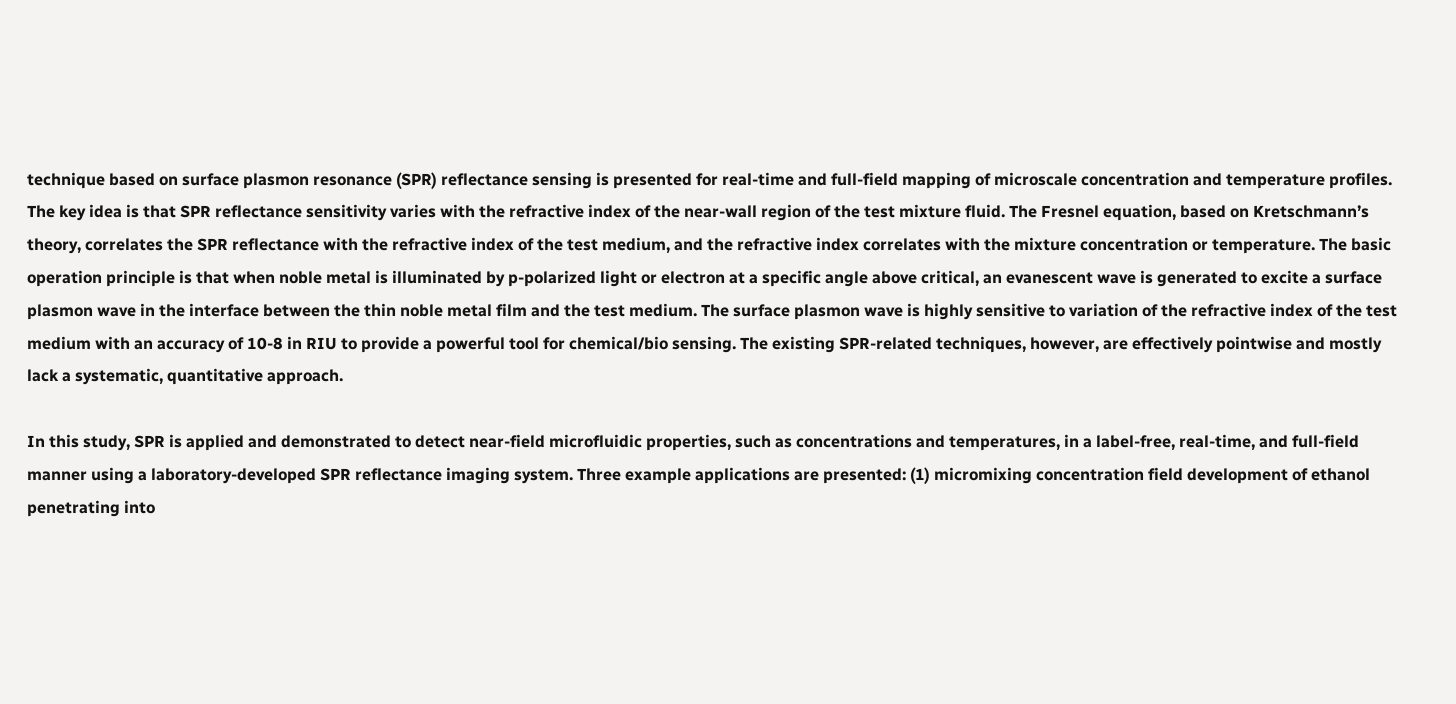technique based on surface plasmon resonance (SPR) reflectance sensing is presented for real-time and full-field mapping of microscale concentration and temperature profiles. The key idea is that SPR reflectance sensitivity varies with the refractive index of the near-wall region of the test mixture fluid. The Fresnel equation, based on Kretschmann’s theory, correlates the SPR reflectance with the refractive index of the test medium, and the refractive index correlates with the mixture concentration or temperature. The basic operation principle is that when noble metal is illuminated by p-polarized light or electron at a specific angle above critical, an evanescent wave is generated to excite a surface plasmon wave in the interface between the thin noble metal film and the test medium. The surface plasmon wave is highly sensitive to variation of the refractive index of the test medium with an accuracy of 10-8 in RIU to provide a powerful tool for chemical/bio sensing. The existing SPR-related techniques, however, are effectively pointwise and mostly lack a systematic, quantitative approach.

In this study, SPR is applied and demonstrated to detect near-field microfluidic properties, such as concentrations and temperatures, in a label-free, real-time, and full-field manner using a laboratory-developed SPR reflectance imaging system. Three example applications are presented: (1) micromixing concentration field development of ethanol penetrating into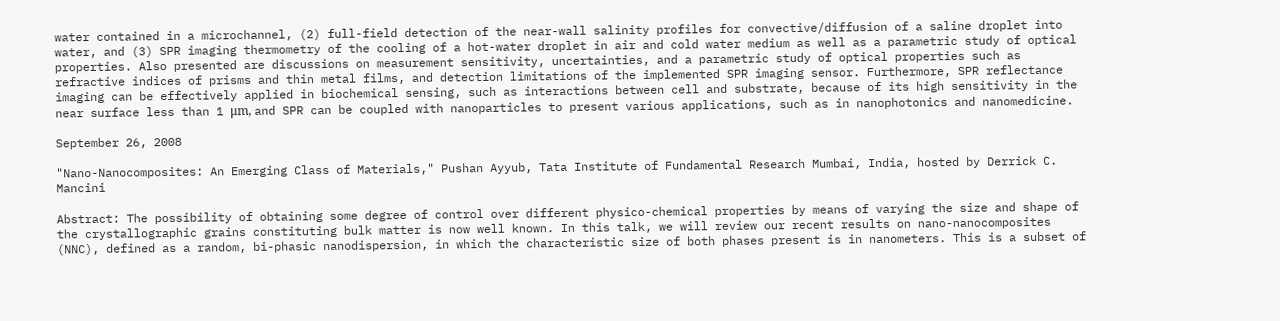water contained in a microchannel, (2) full-field detection of the near-wall salinity profiles for convective/diffusion of a saline droplet into water, and (3) SPR imaging thermometry of the cooling of a hot-water droplet in air and cold water medium as well as a parametric study of optical properties. Also presented are discussions on measurement sensitivity, uncertainties, and a parametric study of optical properties such as refractive indices of prisms and thin metal films, and detection limitations of the implemented SPR imaging sensor. Furthermore, SPR reflectance imaging can be effectively applied in biochemical sensing, such as interactions between cell and substrate, because of its high sensitivity in the near surface less than 1 μm, and SPR can be coupled with nanoparticles to present various applications, such as in nanophotonics and nanomedicine.

September 26, 2008

"Nano-Nanocomposites: An Emerging Class of Materials," Pushan Ayyub, Tata Institute of Fundamental Research Mumbai, India, hosted by Derrick C. Mancini

Abstract: The possibility of obtaining some degree of control over different physico-chemical properties by means of varying the size and shape of the crystallographic grains constituting bulk matter is now well known. In this talk, we will review our recent results on nano-nanocomposites (NNC), defined as a random, bi-phasic nanodispersion, in which the characteristic size of both phases present is in nanometers. This is a subset of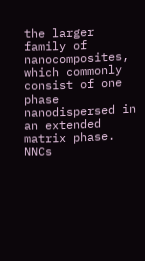the larger family of nanocomposites, which commonly consist of one phase nanodispersed in an extended matrix phase. NNCs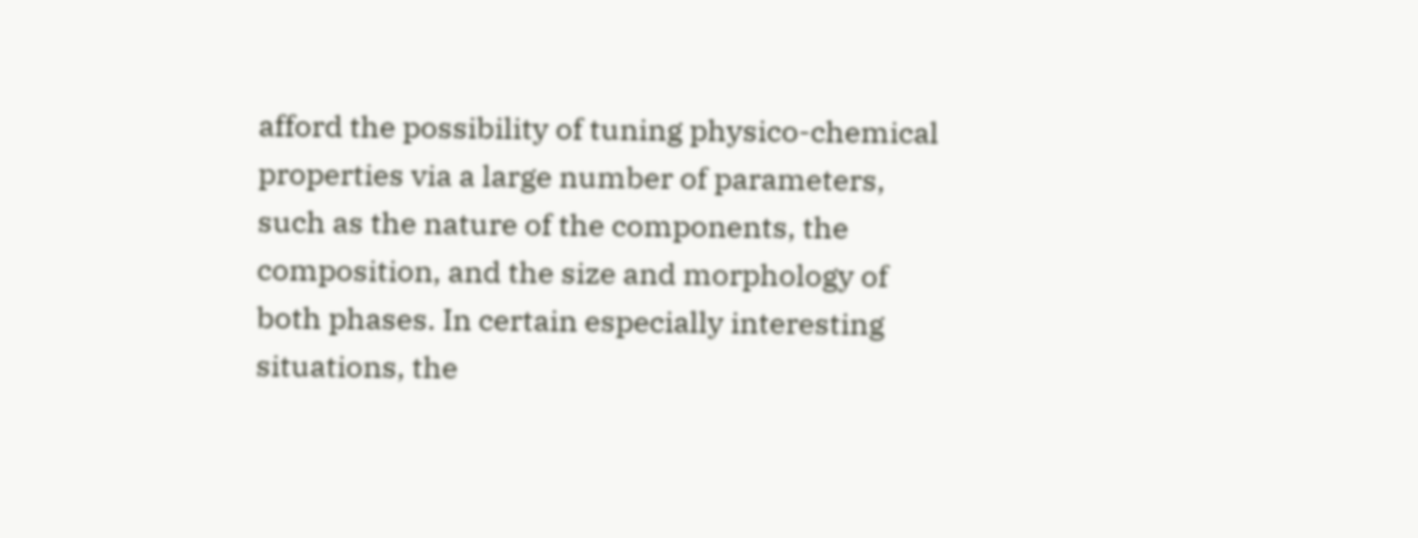afford the possibility of tuning physico-chemical properties via a large number of parameters, such as the nature of the components, the composition, and the size and morphology of both phases. In certain especially interesting situations, the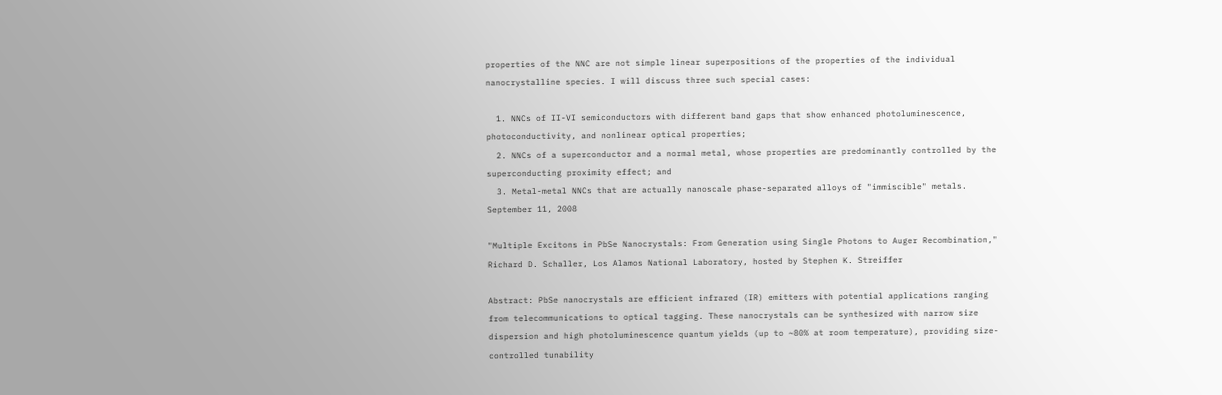properties of the NNC are not simple linear superpositions of the properties of the individual nanocrystalline species. I will discuss three such special cases:

  1. NNCs of II-VI semiconductors with different band gaps that show enhanced photoluminescence, photoconductivity, and nonlinear optical properties;
  2. NNCs of a superconductor and a normal metal, whose properties are predominantly controlled by the superconducting proximity effect; and
  3. Metal-metal NNCs that are actually nanoscale phase-separated alloys of "immiscible" metals.
September 11, 2008

"Multiple Excitons in PbSe Nanocrystals: From Generation using Single Photons to Auger Recombination," Richard D. Schaller, Los Alamos National Laboratory, hosted by Stephen K. Streiffer

Abstract: PbSe nanocrystals are efficient infrared (IR) emitters with potential applications ranging from telecommunications to optical tagging. These nanocrystals can be synthesized with narrow size dispersion and high photoluminescence quantum yields (up to ~80% at room temperature), providing size-controlled tunability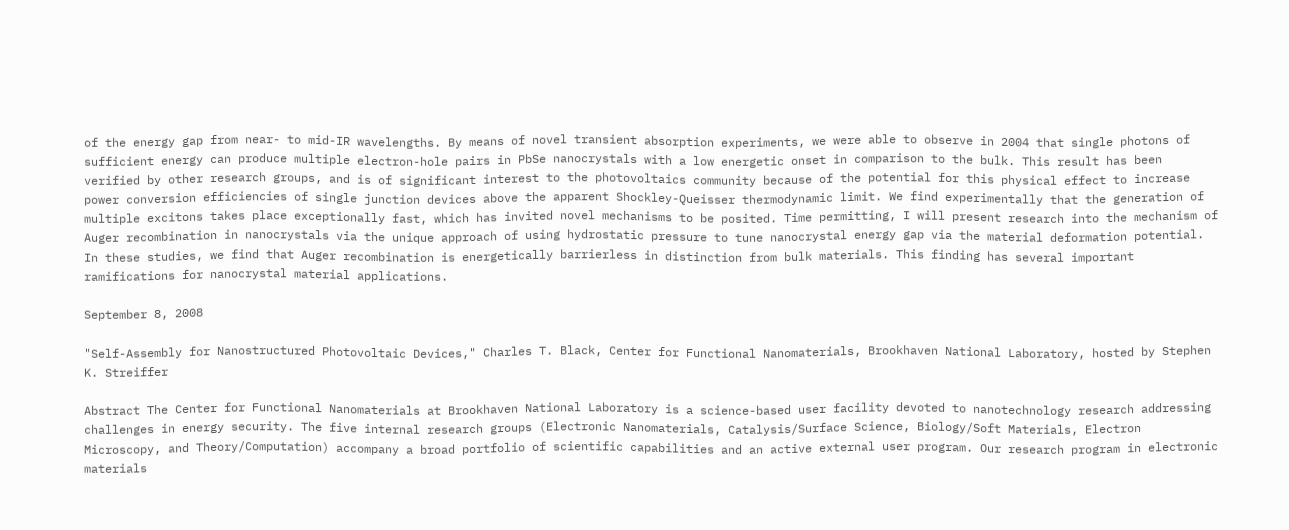of the energy gap from near- to mid-IR wavelengths. By means of novel transient absorption experiments, we were able to observe in 2004 that single photons of sufficient energy can produce multiple electron-hole pairs in PbSe nanocrystals with a low energetic onset in comparison to the bulk. This result has been verified by other research groups, and is of significant interest to the photovoltaics community because of the potential for this physical effect to increase power conversion efficiencies of single junction devices above the apparent Shockley-Queisser thermodynamic limit. We find experimentally that the generation of multiple excitons takes place exceptionally fast, which has invited novel mechanisms to be posited. Time permitting, I will present research into the mechanism of Auger recombination in nanocrystals via the unique approach of using hydrostatic pressure to tune nanocrystal energy gap via the material deformation potential. In these studies, we find that Auger recombination is energetically barrierless in distinction from bulk materials. This finding has several important ramifications for nanocrystal material applications.

September 8, 2008

"Self-Assembly for Nanostructured Photovoltaic Devices," Charles T. Black, Center for Functional Nanomaterials, Brookhaven National Laboratory, hosted by Stephen K. Streiffer

Abstract The Center for Functional Nanomaterials at Brookhaven National Laboratory is a science-based user facility devoted to nanotechnology research addressing challenges in energy security. The five internal research groups (Electronic Nanomaterials, Catalysis/Surface Science, Biology/Soft Materials, Electron Microscopy, and Theory/Computation) accompany a broad portfolio of scientific capabilities and an active external user program. Our research program in electronic materials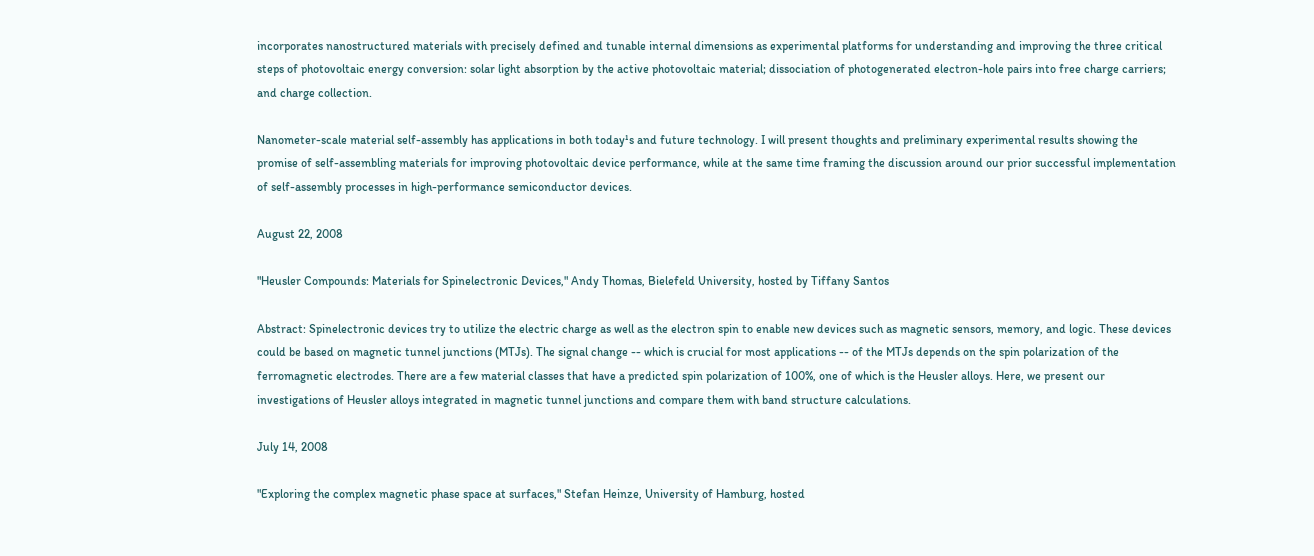incorporates nanostructured materials with precisely defined and tunable internal dimensions as experimental platforms for understanding and improving the three critical steps of photovoltaic energy conversion: solar light absorption by the active photovoltaic material; dissociation of photogenerated electron-hole pairs into free charge carriers; and charge collection.

Nanometer-scale material self-assembly has applications in both today¹s and future technology. I will present thoughts and preliminary experimental results showing the promise of self-assembling materials for improving photovoltaic device performance, while at the same time framing the discussion around our prior successful implementation of self-assembly processes in high-performance semiconductor devices.

August 22, 2008

"Heusler Compounds: Materials for Spinelectronic Devices," Andy Thomas, Bielefeld University, hosted by Tiffany Santos

Abstract: Spinelectronic devices try to utilize the electric charge as well as the electron spin to enable new devices such as magnetic sensors, memory, and logic. These devices could be based on magnetic tunnel junctions (MTJs). The signal change -- which is crucial for most applications -- of the MTJs depends on the spin polarization of the ferromagnetic electrodes. There are a few material classes that have a predicted spin polarization of 100%, one of which is the Heusler alloys. Here, we present our investigations of Heusler alloys integrated in magnetic tunnel junctions and compare them with band structure calculations.

July 14, 2008

"Exploring the complex magnetic phase space at surfaces," Stefan Heinze, University of Hamburg, hosted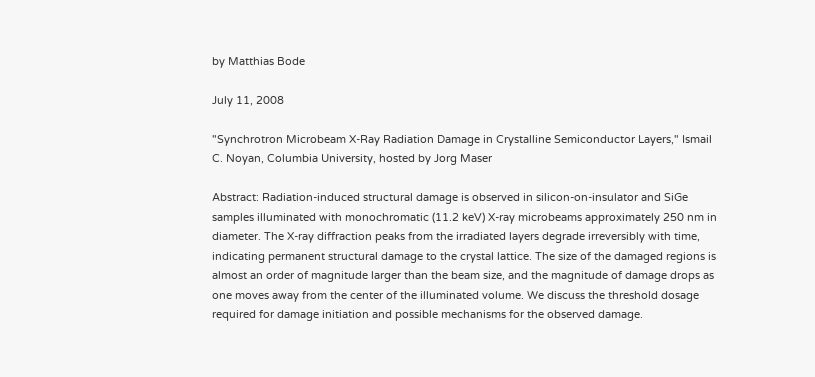by Matthias Bode

July 11, 2008

"Synchrotron Microbeam X-Ray Radiation Damage in Crystalline Semiconductor Layers," Ismail C. Noyan, Columbia University, hosted by Jorg Maser

Abstract: Radiation-induced structural damage is observed in silicon-on-insulator and SiGe samples illuminated with monochromatic (11.2 keV) X-ray microbeams approximately 250 nm in diameter. The X-ray diffraction peaks from the irradiated layers degrade irreversibly with time, indicating permanent structural damage to the crystal lattice. The size of the damaged regions is almost an order of magnitude larger than the beam size, and the magnitude of damage drops as one moves away from the center of the illuminated volume. We discuss the threshold dosage required for damage initiation and possible mechanisms for the observed damage.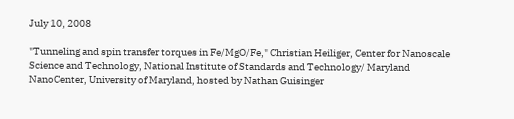July 10, 2008

"Tunneling and spin transfer torques in Fe/MgO/Fe," Christian Heiliger, Center for Nanoscale Science and Technology, National Institute of Standards and Technology/ Maryland NanoCenter, University of Maryland, hosted by Nathan Guisinger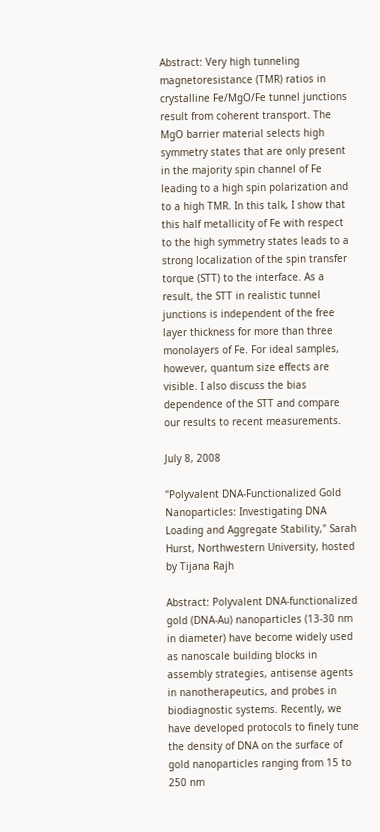Abstract: Very high tunneling magnetoresistance (TMR) ratios in crystalline Fe/MgO/Fe tunnel junctions result from coherent transport. The MgO barrier material selects high symmetry states that are only present in the majority spin channel of Fe leading to a high spin polarization and to a high TMR. In this talk, I show that this half metallicity of Fe with respect to the high symmetry states leads to a strong localization of the spin transfer torque (STT) to the interface. As a result, the STT in realistic tunnel junctions is independent of the free layer thickness for more than three monolayers of Fe. For ideal samples, however, quantum size effects are visible. I also discuss the bias dependence of the STT and compare our results to recent measurements.

July 8, 2008

"Polyvalent DNA-Functionalized Gold Nanoparticles: Investigating DNA Loading and Aggregate Stability," Sarah Hurst, Northwestern University, hosted by Tijana Rajh

Abstract: Polyvalent DNA-functionalized gold (DNA-Au) nanoparticles (13-30 nm in diameter) have become widely used as nanoscale building blocks in assembly strategies, antisense agents in nanotherapeutics, and probes in biodiagnostic systems. Recently, we have developed protocols to finely tune the density of DNA on the surface of gold nanoparticles ranging from 15 to 250 nm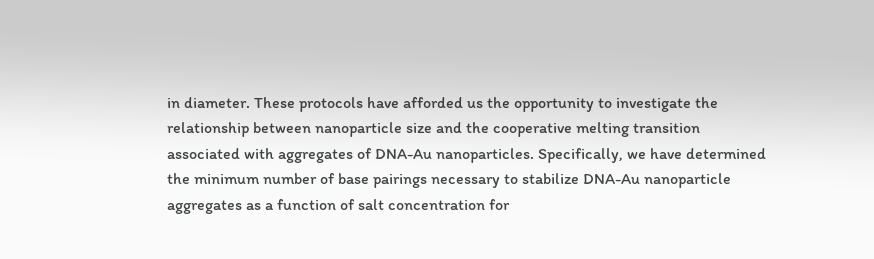in diameter. These protocols have afforded us the opportunity to investigate the relationship between nanoparticle size and the cooperative melting transition associated with aggregates of DNA-Au nanoparticles. Specifically, we have determined the minimum number of base pairings necessary to stabilize DNA-Au nanoparticle aggregates as a function of salt concentration for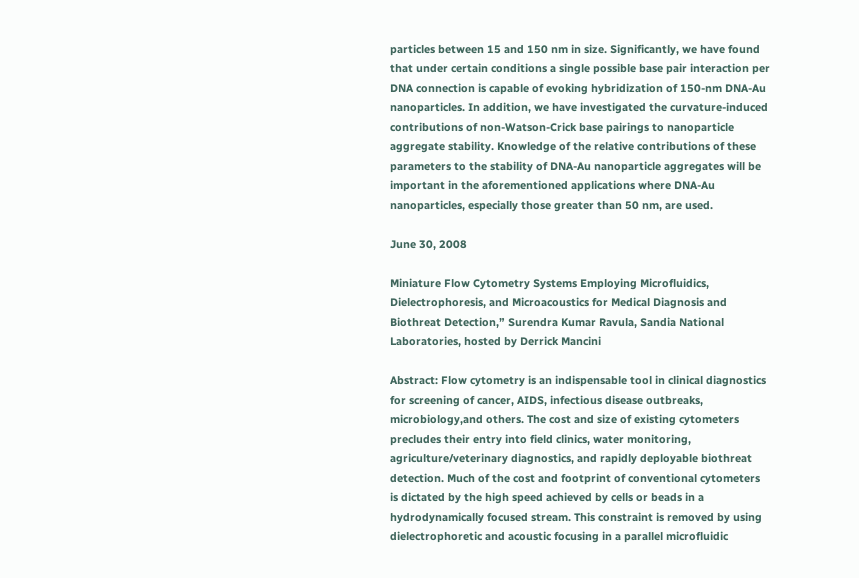particles between 15 and 150 nm in size. Significantly, we have found that under certain conditions a single possible base pair interaction per DNA connection is capable of evoking hybridization of 150-nm DNA-Au nanoparticles. In addition, we have investigated the curvature-induced contributions of non-Watson-Crick base pairings to nanoparticle aggregate stability. Knowledge of the relative contributions of these parameters to the stability of DNA-Au nanoparticle aggregates will be important in the aforementioned applications where DNA-Au nanoparticles, especially those greater than 50 nm, are used.

June 30, 2008

Miniature Flow Cytometry Systems Employing Microfluidics, Dielectrophoresis, and Microacoustics for Medical Diagnosis and Biothreat Detection,” Surendra Kumar Ravula, Sandia National Laboratories, hosted by Derrick Mancini

Abstract: Flow cytometry is an indispensable tool in clinical diagnostics for screening of cancer, AIDS, infectious disease outbreaks, microbiology,and others. The cost and size of existing cytometers precludes their entry into field clinics, water monitoring, agriculture/veterinary diagnostics, and rapidly deployable biothreat detection. Much of the cost and footprint of conventional cytometers is dictated by the high speed achieved by cells or beads in a hydrodynamically focused stream. This constraint is removed by using dielectrophoretic and acoustic focusing in a parallel microfluidic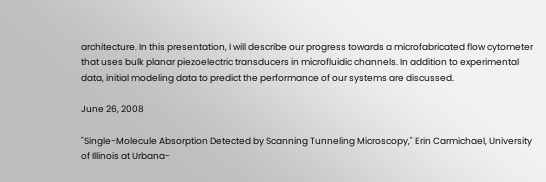architecture. In this presentation, I will describe our progress towards a microfabricated flow cytometer that uses bulk planar piezoelectric transducers in microfluidic channels. In addition to experimental data, initial modeling data to predict the performance of our systems are discussed.

June 26, 2008

"Single-Molecule Absorption Detected by Scanning Tunneling Microscopy," Erin Carmichael, University of Illinois at Urbana-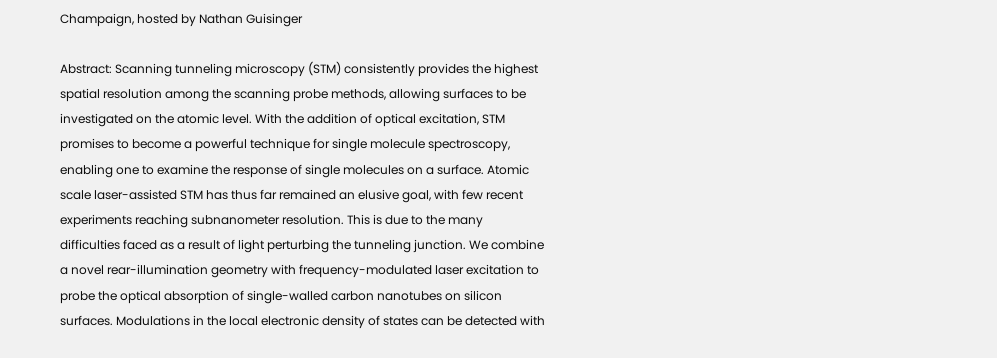Champaign, hosted by Nathan Guisinger

Abstract: Scanning tunneling microscopy (STM) consistently provides the highest spatial resolution among the scanning probe methods, allowing surfaces to be investigated on the atomic level. With the addition of optical excitation, STM promises to become a powerful technique for single molecule spectroscopy, enabling one to examine the response of single molecules on a surface. Atomic scale laser-assisted STM has thus far remained an elusive goal, with few recent experiments reaching subnanometer resolution. This is due to the many difficulties faced as a result of light perturbing the tunneling junction. We combine a novel rear-illumination geometry with frequency-modulated laser excitation to probe the optical absorption of single-walled carbon nanotubes on silicon surfaces. Modulations in the local electronic density of states can be detected with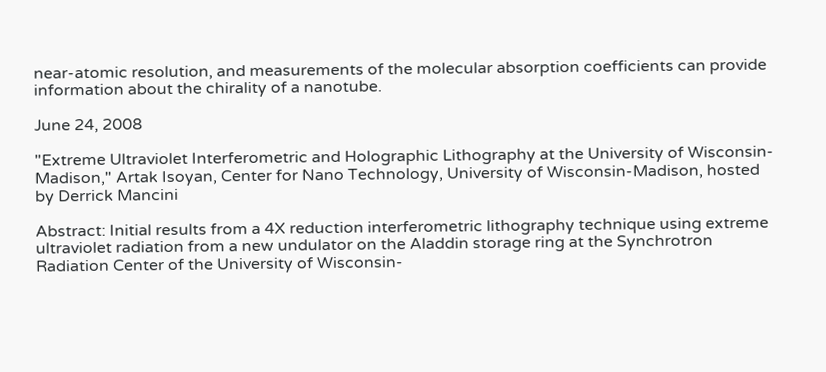near-atomic resolution, and measurements of the molecular absorption coefficients can provide information about the chirality of a nanotube.

June 24, 2008

"Extreme Ultraviolet Interferometric and Holographic Lithography at the University of Wisconsin-Madison," Artak Isoyan, Center for Nano Technology, University of Wisconsin-Madison, hosted by Derrick Mancini

Abstract: Initial results from a 4X reduction interferometric lithography technique using extreme ultraviolet radiation from a new undulator on the Aladdin storage ring at the Synchrotron Radiation Center of the University of Wisconsin-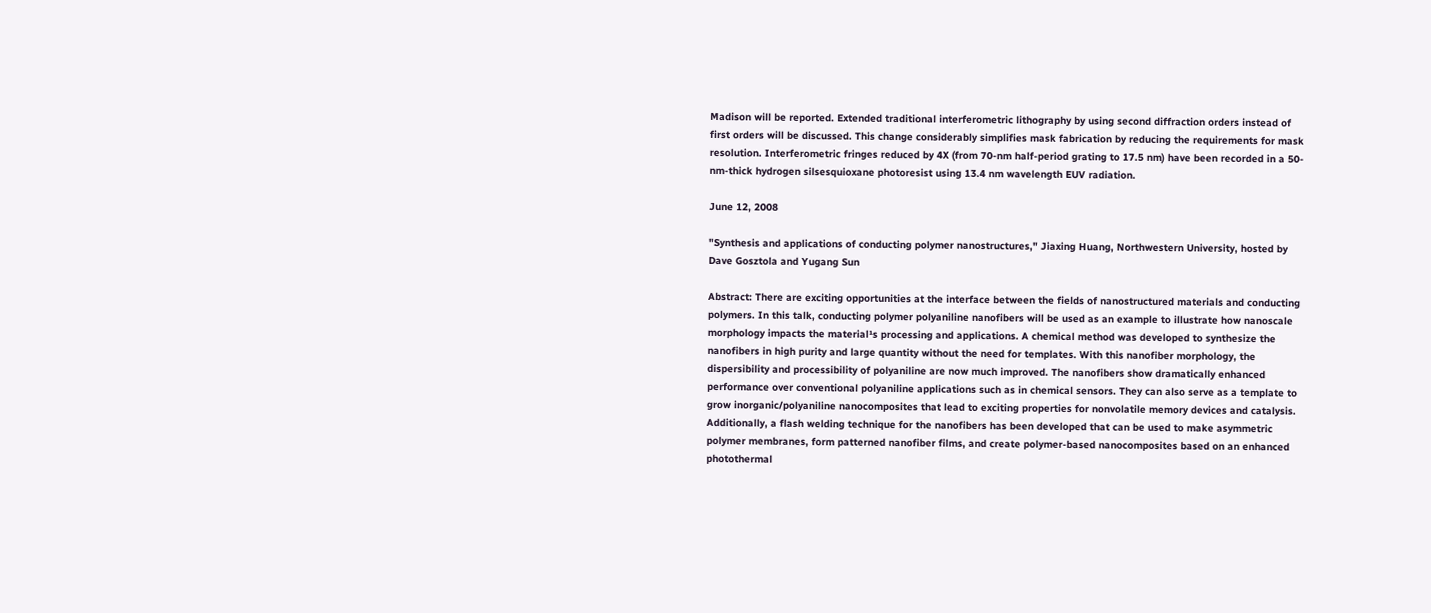Madison will be reported. Extended traditional interferometric lithography by using second diffraction orders instead of first orders will be discussed. This change considerably simplifies mask fabrication by reducing the requirements for mask resolution. Interferometric fringes reduced by 4X (from 70-nm half-period grating to 17.5 nm) have been recorded in a 50-nm-thick hydrogen silsesquioxane photoresist using 13.4 nm wavelength EUV radiation.

June 12, 2008

"Synthesis and applications of conducting polymer nanostructures," Jiaxing Huang, Northwestern University, hosted by Dave Gosztola and Yugang Sun

Abstract: There are exciting opportunities at the interface between the fields of nanostructured materials and conducting polymers. In this talk, conducting polymer polyaniline nanofibers will be used as an example to illustrate how nanoscale morphology impacts the material¹s processing and applications. A chemical method was developed to synthesize the nanofibers in high purity and large quantity without the need for templates. With this nanofiber morphology, the dispersibility and processibility of polyaniline are now much improved. The nanofibers show dramatically enhanced performance over conventional polyaniline applications such as in chemical sensors. They can also serve as a template to grow inorganic/polyaniline nanocomposites that lead to exciting properties for nonvolatile memory devices and catalysis. Additionally, a flash welding technique for the nanofibers has been developed that can be used to make asymmetric polymer membranes, form patterned nanofiber films, and create polymer-based nanocomposites based on an enhanced photothermal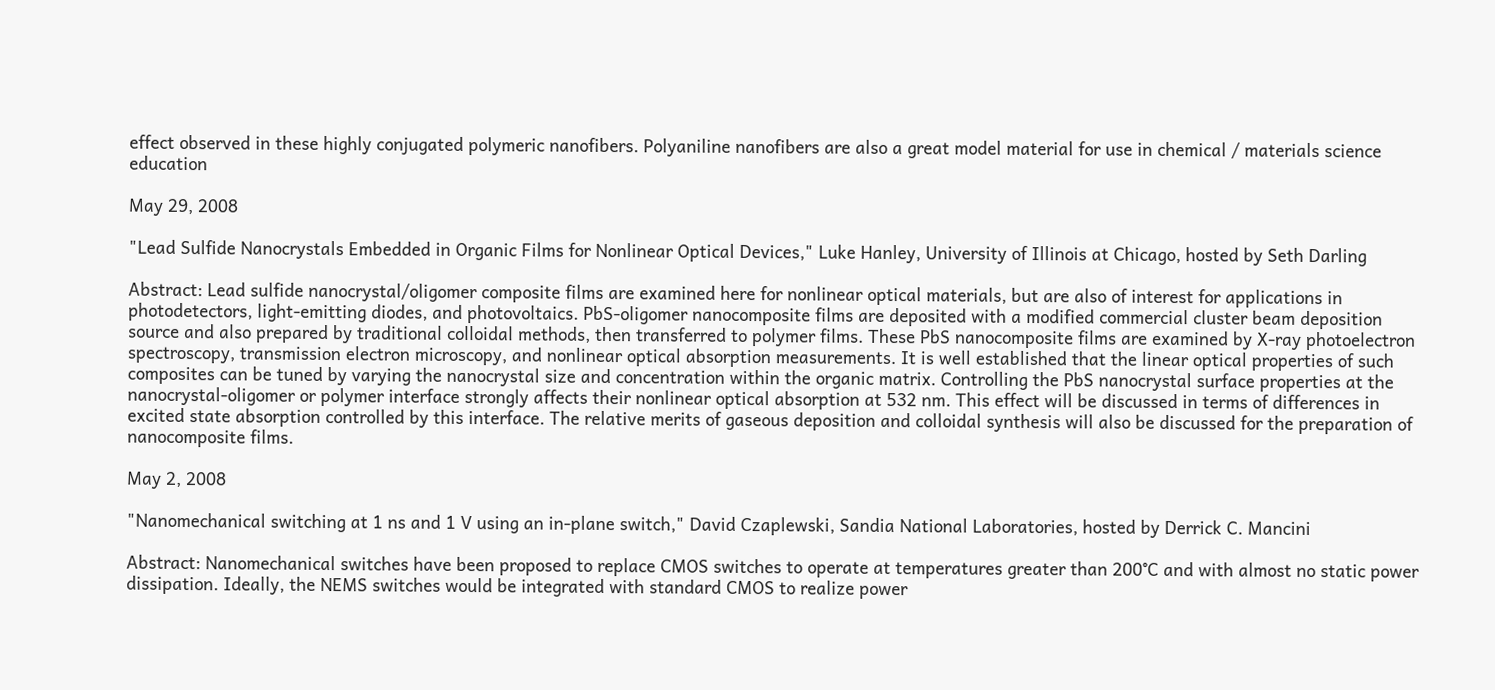effect observed in these highly conjugated polymeric nanofibers. Polyaniline nanofibers are also a great model material for use in chemical / materials science education

May 29, 2008

"Lead Sulfide Nanocrystals Embedded in Organic Films for Nonlinear Optical Devices," Luke Hanley, University of Illinois at Chicago, hosted by Seth Darling

Abstract: Lead sulfide nanocrystal/oligomer composite films are examined here for nonlinear optical materials, but are also of interest for applications in photodetectors, light-emitting diodes, and photovoltaics. PbS-oligomer nanocomposite films are deposited with a modified commercial cluster beam deposition source and also prepared by traditional colloidal methods, then transferred to polymer films. These PbS nanocomposite films are examined by X-ray photoelectron spectroscopy, transmission electron microscopy, and nonlinear optical absorption measurements. It is well established that the linear optical properties of such composites can be tuned by varying the nanocrystal size and concentration within the organic matrix. Controlling the PbS nanocrystal surface properties at the nanocrystal-oligomer or polymer interface strongly affects their nonlinear optical absorption at 532 nm. This effect will be discussed in terms of differences in excited state absorption controlled by this interface. The relative merits of gaseous deposition and colloidal synthesis will also be discussed for the preparation of nanocomposite films.

May 2, 2008

"Nanomechanical switching at 1 ns and 1 V using an in-plane switch," David Czaplewski, Sandia National Laboratories, hosted by Derrick C. Mancini

Abstract: Nanomechanical switches have been proposed to replace CMOS switches to operate at temperatures greater than 200°C and with almost no static power dissipation. Ideally, the NEMS switches would be integrated with standard CMOS to realize power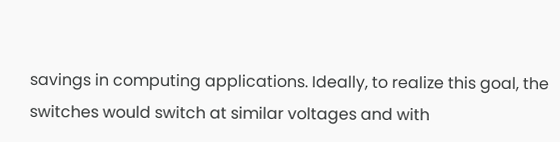savings in computing applications. Ideally, to realize this goal, the switches would switch at similar voltages and with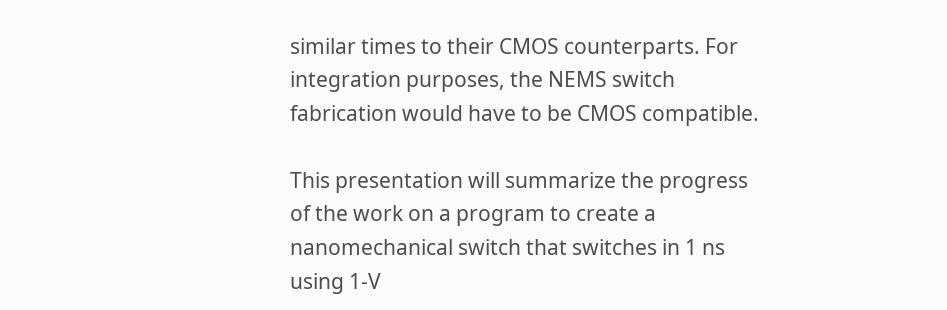similar times to their CMOS counterparts. For integration purposes, the NEMS switch fabrication would have to be CMOS compatible.

This presentation will summarize the progress of the work on a program to create a nanomechanical switch that switches in 1 ns using 1-V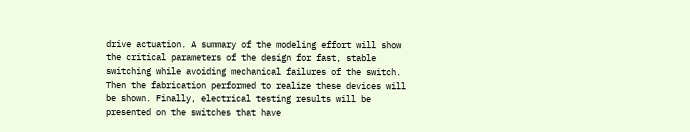drive actuation. A summary of the modeling effort will show the critical parameters of the design for fast, stable switching while avoiding mechanical failures of the switch. Then the fabrication performed to realize these devices will be shown. Finally, electrical testing results will be presented on the switches that have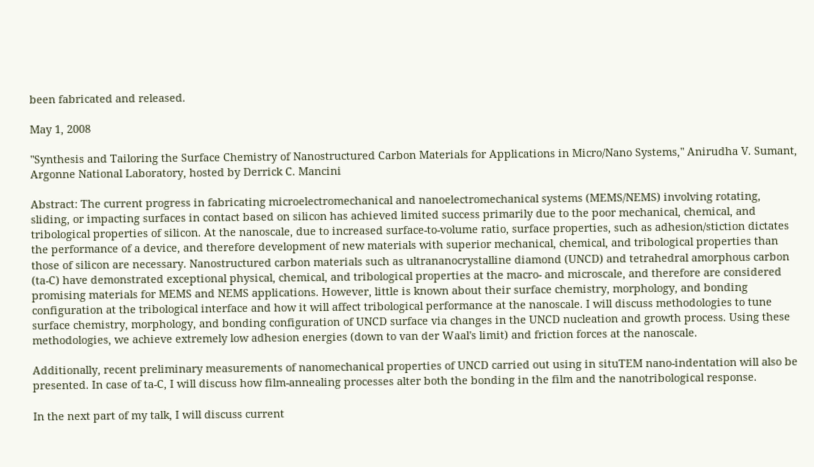been fabricated and released.

May 1, 2008

"Synthesis and Tailoring the Surface Chemistry of Nanostructured Carbon Materials for Applications in Micro/Nano Systems," Anirudha V. Sumant, Argonne National Laboratory, hosted by Derrick C. Mancini

Abstract: The current progress in fabricating microelectromechanical and nanoelectromechanical systems (MEMS/NEMS) involving rotating, sliding, or impacting surfaces in contact based on silicon has achieved limited success primarily due to the poor mechanical, chemical, and tribological properties of silicon. At the nanoscale, due to increased surface-to-volume ratio, surface properties, such as adhesion/stiction dictates the performance of a device, and therefore development of new materials with superior mechanical, chemical, and tribological properties than those of silicon are necessary. Nanostructured carbon materials such as ultrananocrystalline diamond (UNCD) and tetrahedral amorphous carbon (ta-C) have demonstrated exceptional physical, chemical, and tribological properties at the macro- and microscale, and therefore are considered promising materials for MEMS and NEMS applications. However, little is known about their surface chemistry, morphology, and bonding configuration at the tribological interface and how it will affect tribological performance at the nanoscale. I will discuss methodologies to tune surface chemistry, morphology, and bonding configuration of UNCD surface via changes in the UNCD nucleation and growth process. Using these methodologies, we achieve extremely low adhesion energies (down to van der Waal's limit) and friction forces at the nanoscale.

Additionally, recent preliminary measurements of nanomechanical properties of UNCD carried out using in situTEM nano-indentation will also be presented. In case of ta-C, I will discuss how film-annealing processes alter both the bonding in the film and the nanotribological response.

In the next part of my talk, I will discuss current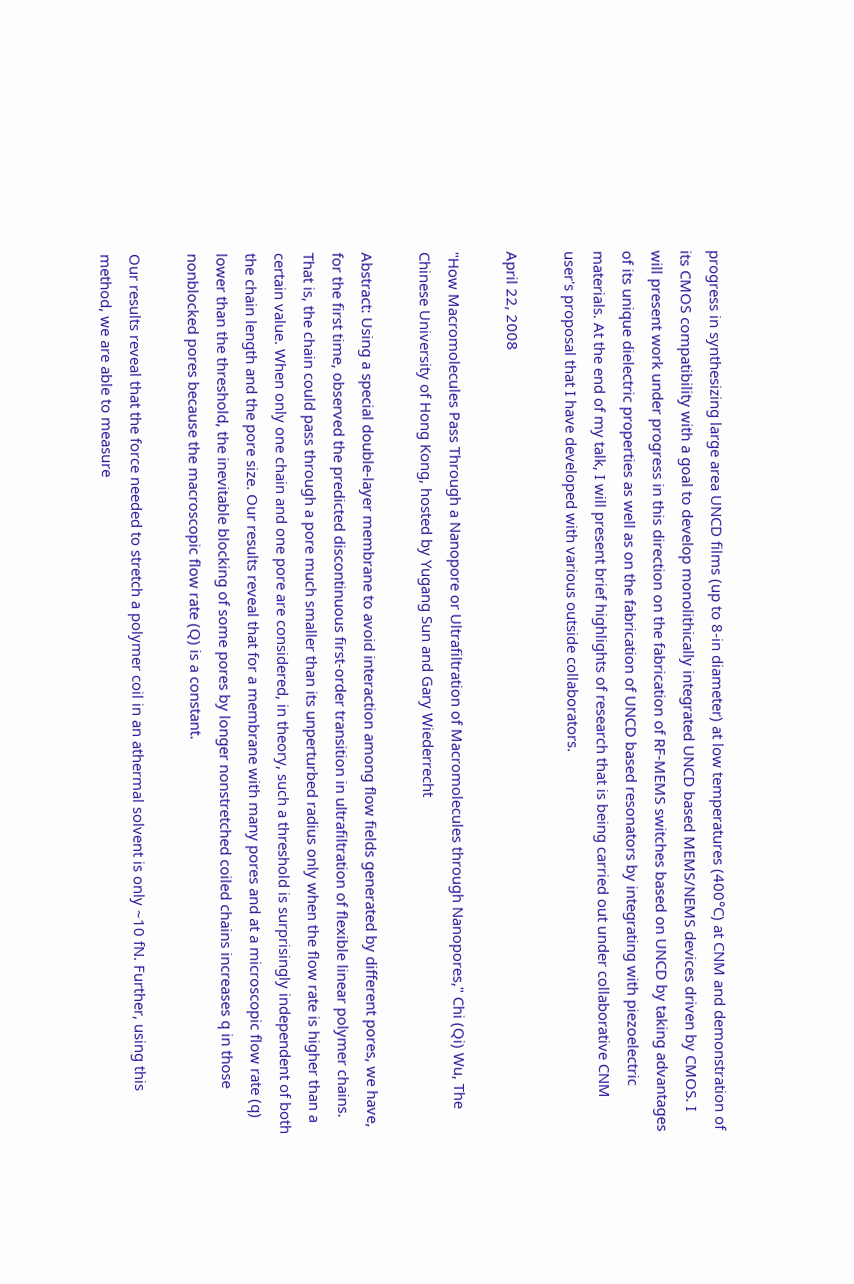progress in synthesizing large area UNCD films (up to 8-in diameter) at low temperatures (400°C) at CNM and demonstration of its CMOS compatibility with a goal to develop monolithically integrated UNCD based MEMS/NEMS devices driven by CMOS. I will present work under progress in this direction on the fabrication of RF-MEMS switches based on UNCD by taking advantages of its unique dielectric properties as well as on the fabrication of UNCD based resonators by integrating with piezoelectric materials. At the end of my talk, I will present brief highlights of research that is being carried out under collaborative CNM user's proposal that I have developed with various outside collaborators.

April 22, 2008

"How Macromolecules Pass Through a Nanopore or Ultrafiltration of Macromolecules through Nanopores," Chi (Qi) Wu, The Chinese University of Hong Kong, hosted by Yugang Sun and Gary Wiederrecht

Abstract: Using a special double-layer membrane to avoid interaction among flow fields generated by different pores, we have, for the first time, observed the predicted discontinuous first-order transition in ultrafiltration of flexible linear polymer chains. That is, the chain could pass through a pore much smaller than its unperturbed radius only when the flow rate is higher than a certain value. When only one chain and one pore are considered, in theory, such a threshold is surprisingly independent of both the chain length and the pore size. Our results reveal that for a membrane with many pores and at a microscopic flow rate (q) lower than the threshold, the inevitable blocking of some pores by longer nonstretched coiled chains increases q in those nonblocked pores because the macroscopic flow rate (Q) is a constant.

Our results reveal that the force needed to stretch a polymer coil in an athermal solvent is only ~10 fN. Further, using this method, we are able to measure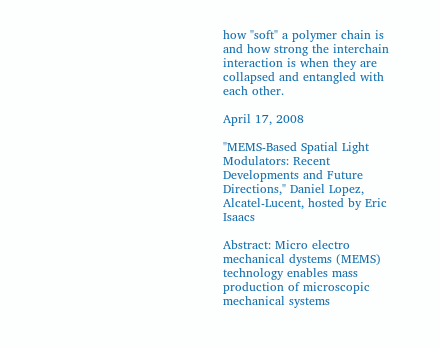how "soft" a polymer chain is and how strong the interchain interaction is when they are collapsed and entangled with each other.

April 17, 2008

"MEMS-Based Spatial Light Modulators: Recent Developments and Future Directions," Daniel Lopez, Alcatel-Lucent, hosted by Eric Isaacs

Abstract: Micro electro mechanical dystems (MEMS) technology enables mass production of microscopic mechanical systems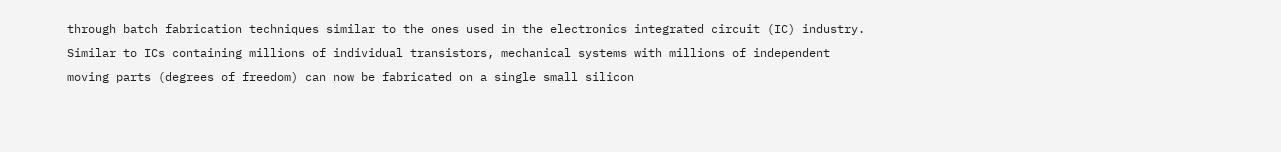through batch fabrication techniques similar to the ones used in the electronics integrated circuit (IC) industry. Similar to ICs containing millions of individual transistors, mechanical systems with millions of independent moving parts (degrees of freedom) can now be fabricated on a single small silicon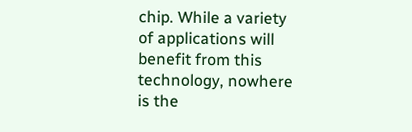chip. While a variety of applications will benefit from this technology, nowhere is the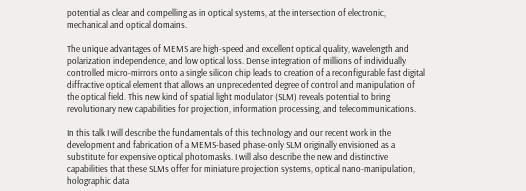potential as clear and compelling as in optical systems, at the intersection of electronic, mechanical and optical domains.

The unique advantages of MEMS are high-speed and excellent optical quality, wavelength and polarization independence, and low optical loss. Dense integration of millions of individually controlled micro-mirrors onto a single silicon chip leads to creation of a reconfigurable fast digital diffractive optical element that allows an unprecedented degree of control and manipulation of the optical field. This new kind of spatial light modulator (SLM) reveals potential to bring revolutionary new capabilities for projection, information processing, and telecommunications.

In this talk I will describe the fundamentals of this technology and our recent work in the development and fabrication of a MEMS-based phase-only SLM originally envisioned as a substitute for expensive optical photomasks. I will also describe the new and distinctive capabilities that these SLMs offer for miniature projection systems, optical nano-manipulation, holographic data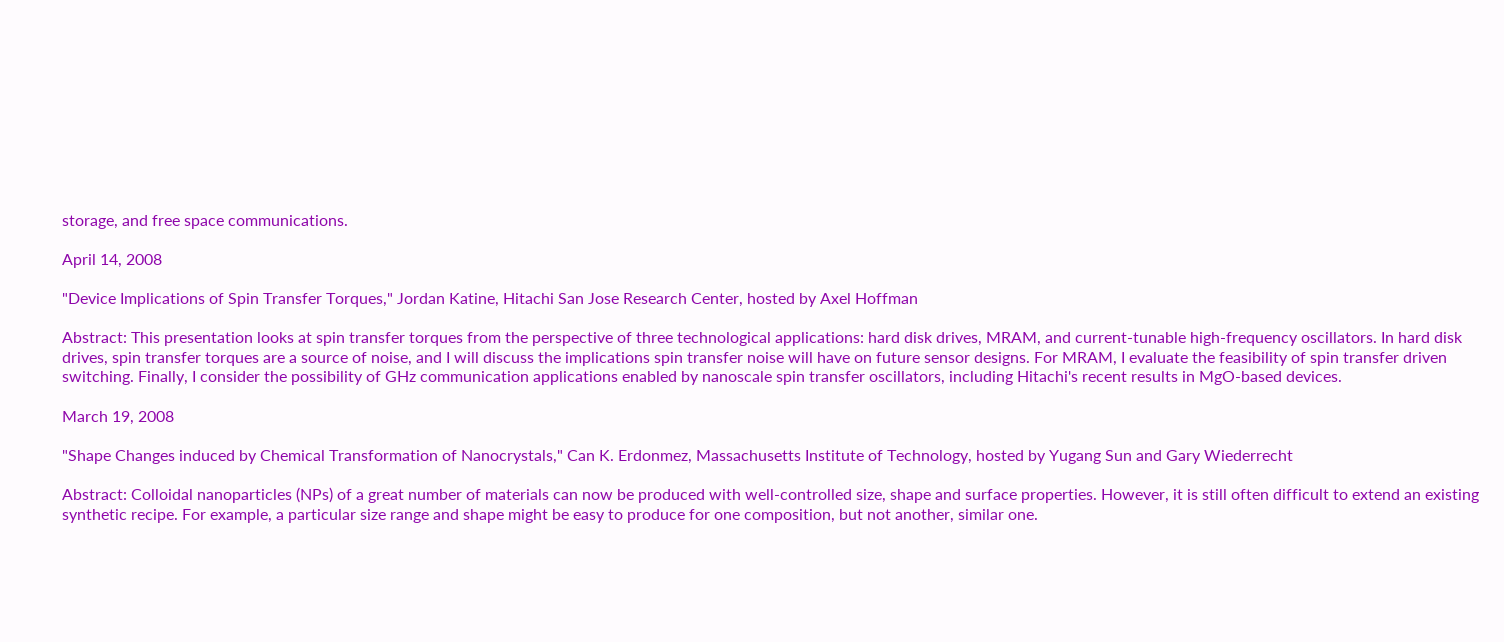storage, and free space communications.

April 14, 2008

"Device Implications of Spin Transfer Torques," Jordan Katine, Hitachi San Jose Research Center, hosted by Axel Hoffman

Abstract: This presentation looks at spin transfer torques from the perspective of three technological applications: hard disk drives, MRAM, and current-tunable high-frequency oscillators. In hard disk drives, spin transfer torques are a source of noise, and I will discuss the implications spin transfer noise will have on future sensor designs. For MRAM, I evaluate the feasibility of spin transfer driven switching. Finally, I consider the possibility of GHz communication applications enabled by nanoscale spin transfer oscillators, including Hitachi's recent results in MgO-based devices.

March 19, 2008

"Shape Changes induced by Chemical Transformation of Nanocrystals," Can K. Erdonmez, Massachusetts Institute of Technology, hosted by Yugang Sun and Gary Wiederrecht

Abstract: Colloidal nanoparticles (NPs) of a great number of materials can now be produced with well-controlled size, shape and surface properties. However, it is still often difficult to extend an existing synthetic recipe. For example, a particular size range and shape might be easy to produce for one composition, but not another, similar one.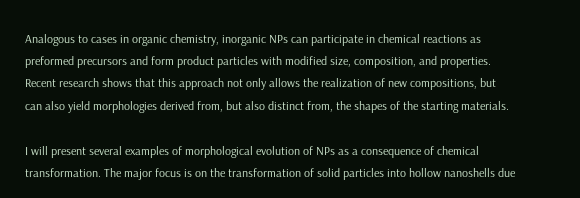Analogous to cases in organic chemistry, inorganic NPs can participate in chemical reactions as preformed precursors and form product particles with modified size, composition, and properties. Recent research shows that this approach not only allows the realization of new compositions, but can also yield morphologies derived from, but also distinct from, the shapes of the starting materials.

I will present several examples of morphological evolution of NPs as a consequence of chemical transformation. The major focus is on the transformation of solid particles into hollow nanoshells due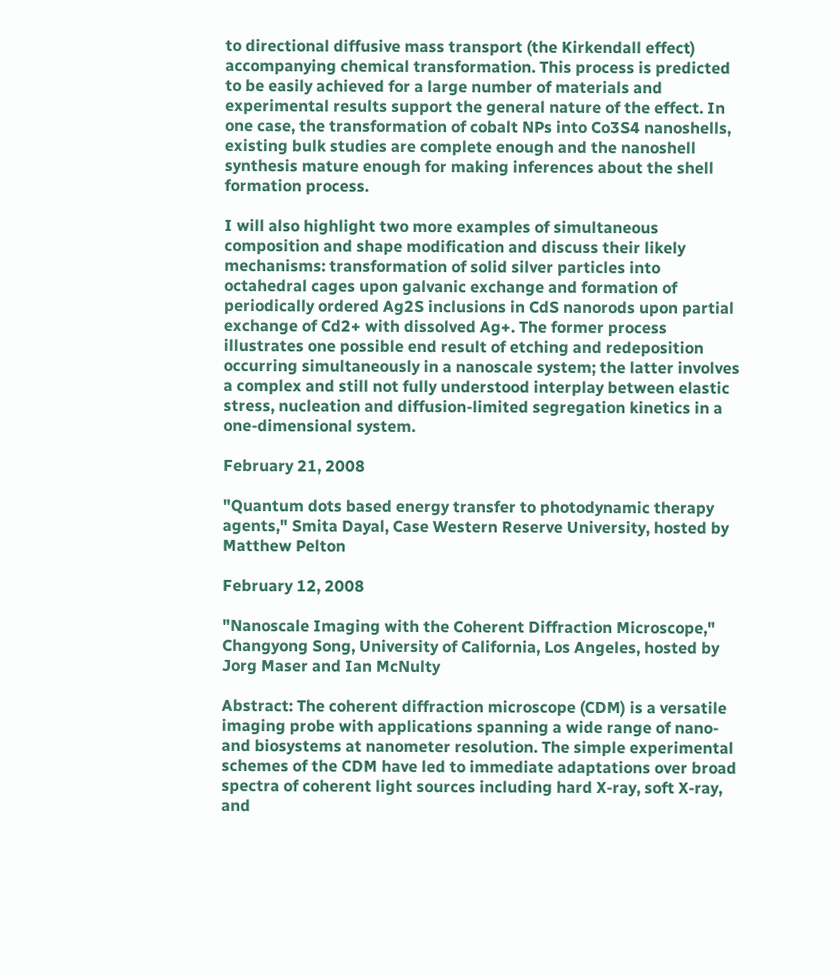to directional diffusive mass transport (the Kirkendall effect) accompanying chemical transformation. This process is predicted to be easily achieved for a large number of materials and experimental results support the general nature of the effect. In one case, the transformation of cobalt NPs into Co3S4 nanoshells, existing bulk studies are complete enough and the nanoshell synthesis mature enough for making inferences about the shell formation process.

I will also highlight two more examples of simultaneous composition and shape modification and discuss their likely mechanisms: transformation of solid silver particles into octahedral cages upon galvanic exchange and formation of periodically ordered Ag2S inclusions in CdS nanorods upon partial exchange of Cd2+ with dissolved Ag+. The former process illustrates one possible end result of etching and redeposition occurring simultaneously in a nanoscale system; the latter involves a complex and still not fully understood interplay between elastic stress, nucleation and diffusion-limited segregation kinetics in a one-dimensional system.

February 21, 2008

"Quantum dots based energy transfer to photodynamic therapy agents," Smita Dayal, Case Western Reserve University, hosted by Matthew Pelton

February 12, 2008

"Nanoscale Imaging with the Coherent Diffraction Microscope," Changyong Song, University of California, Los Angeles, hosted by Jorg Maser and Ian McNulty

Abstract: The coherent diffraction microscope (CDM) is a versatile imaging probe with applications spanning a wide range of nano- and biosystems at nanometer resolution. The simple experimental schemes of the CDM have led to immediate adaptations over broad spectra of coherent light sources including hard X-ray, soft X-ray, and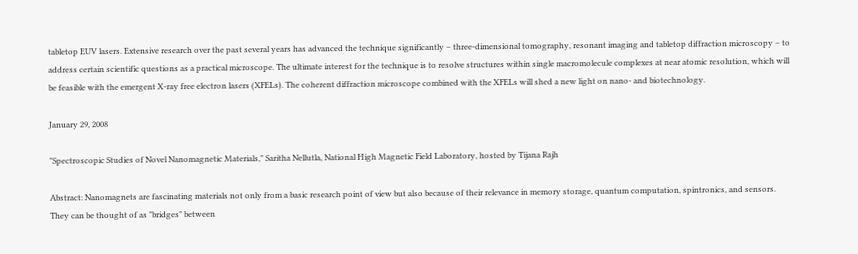tabletop EUV lasers. Extensive research over the past several years has advanced the technique significantly – three-dimensional tomography, resonant imaging and tabletop diffraction microscopy – to address certain scientific questions as a practical microscope. The ultimate interest for the technique is to resolve structures within single macromolecule complexes at near atomic resolution, which will be feasible with the emergent X-ray free electron lasers (XFELs). The coherent diffraction microscope combined with the XFELs will shed a new light on nano- and biotechnology.

January 29, 2008

"Spectroscopic Studies of Novel Nanomagnetic Materials," Saritha Nellutla, National High Magnetic Field Laboratory, hosted by Tijana Rajh

Abstract: Nanomagnets are fascinating materials not only from a basic research point of view but also because of their relevance in memory storage, quantum computation, spintronics, and sensors. They can be thought of as "bridges" between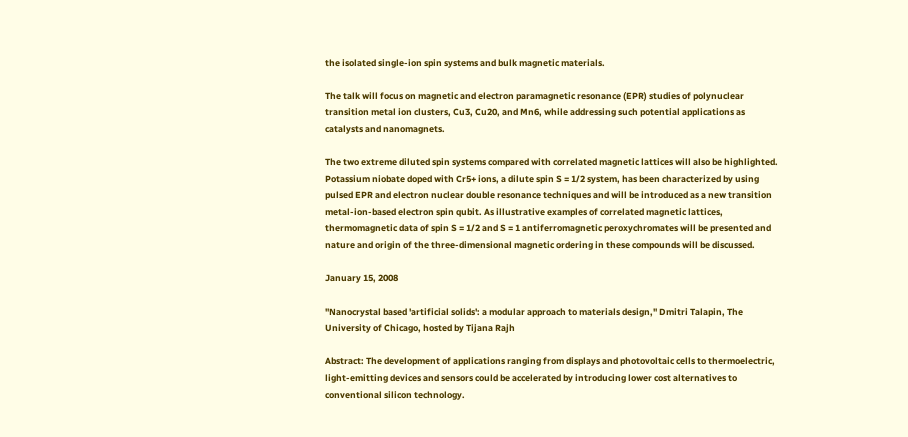the isolated single-ion spin systems and bulk magnetic materials.

The talk will focus on magnetic and electron paramagnetic resonance (EPR) studies of polynuclear transition metal ion clusters, Cu3, Cu20, and Mn6, while addressing such potential applications as catalysts and nanomagnets.

The two extreme diluted spin systems compared with correlated magnetic lattices will also be highlighted. Potassium niobate doped with Cr5+ ions, a dilute spin S = 1/2 system, has been characterized by using pulsed EPR and electron nuclear double resonance techniques and will be introduced as a new transition metal-ion-based electron spin qubit. As illustrative examples of correlated magnetic lattices, thermomagnetic data of spin S = 1/2 and S = 1 antiferromagnetic peroxychromates will be presented and nature and origin of the three-dimensional magnetic ordering in these compounds will be discussed.

January 15, 2008

"Nanocrystal based 'artificial solids': a modular approach to materials design," Dmitri Talapin, The University of Chicago, hosted by Tijana Rajh

Abstract: The development of applications ranging from displays and photovoltaic cells to thermoelectric, light-emitting devices and sensors could be accelerated by introducing lower cost alternatives to conventional silicon technology.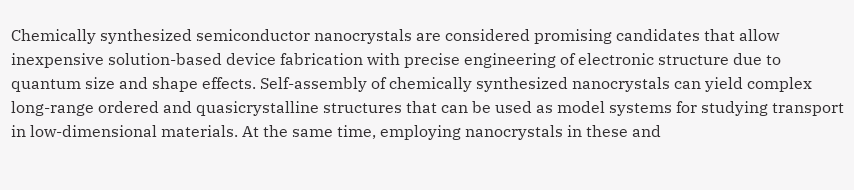Chemically synthesized semiconductor nanocrystals are considered promising candidates that allow inexpensive solution-based device fabrication with precise engineering of electronic structure due to quantum size and shape effects. Self-assembly of chemically synthesized nanocrystals can yield complex long-range ordered and quasicrystalline structures that can be used as model systems for studying transport in low-dimensional materials. At the same time, employing nanocrystals in these and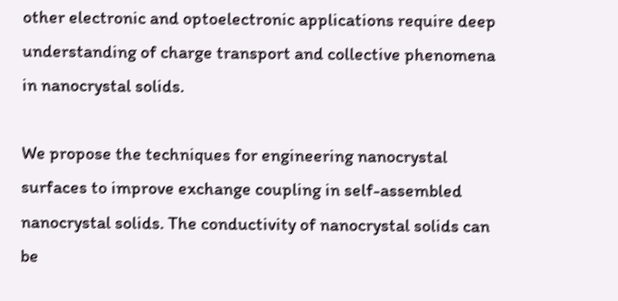other electronic and optoelectronic applications require deep understanding of charge transport and collective phenomena in nanocrystal solids.

We propose the techniques for engineering nanocrystal surfaces to improve exchange coupling in self-assembled nanocrystal solids. The conductivity of nanocrystal solids can be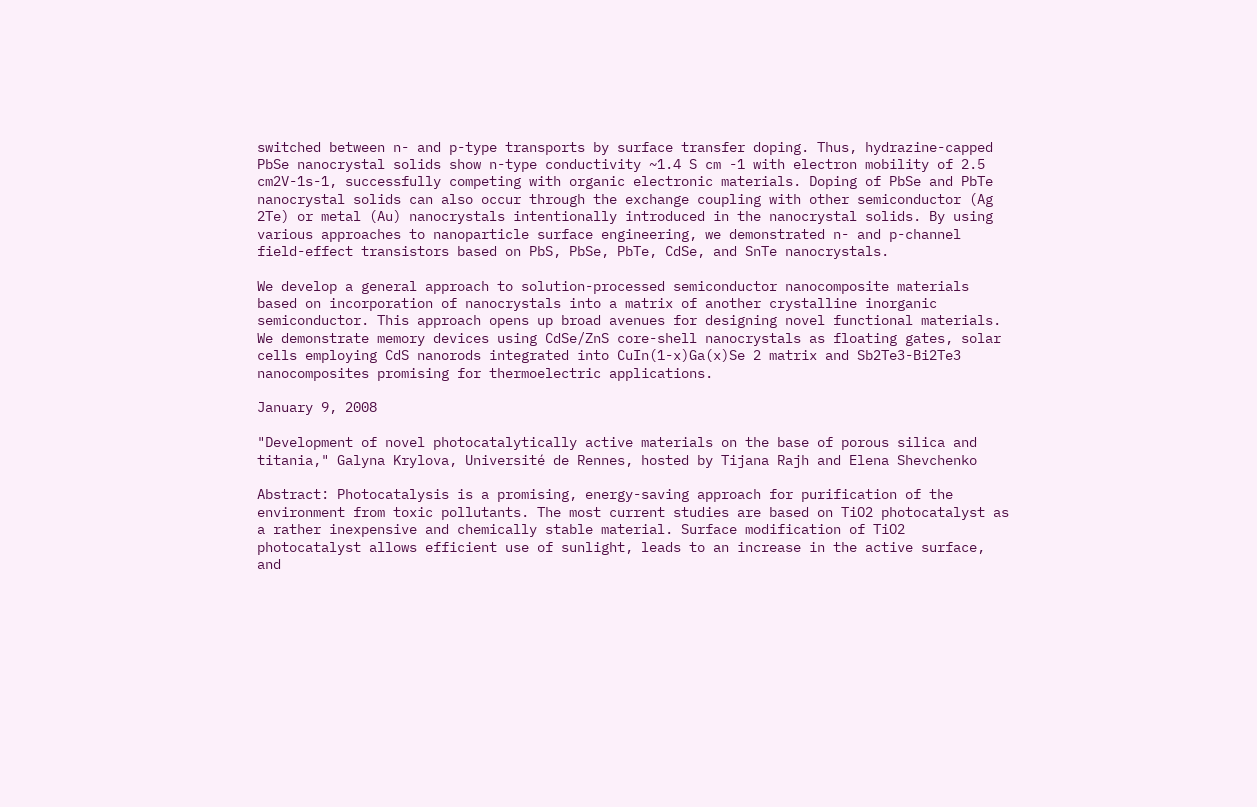switched between n- and p-type transports by surface transfer doping. Thus, hydrazine-capped PbSe nanocrystal solids show n-type conductivity ~1.4 S cm -1 with electron mobility of 2.5 cm2V-1s-1, successfully competing with organic electronic materials. Doping of PbSe and PbTe nanocrystal solids can also occur through the exchange coupling with other semiconductor (Ag 2Te) or metal (Au) nanocrystals intentionally introduced in the nanocrystal solids. By using various approaches to nanoparticle surface engineering, we demonstrated n- and p-channel field-effect transistors based on PbS, PbSe, PbTe, CdSe, and SnTe nanocrystals.

We develop a general approach to solution-processed semiconductor nanocomposite materials based on incorporation of nanocrystals into a matrix of another crystalline inorganic semiconductor. This approach opens up broad avenues for designing novel functional materials. We demonstrate memory devices using CdSe/ZnS core-shell nanocrystals as floating gates, solar cells employing CdS nanorods integrated into CuIn(1-x)Ga(x)Se 2 matrix and Sb2Te3-Bi2Te3 nanocomposites promising for thermoelectric applications.

January 9, 2008

"Development of novel photocatalytically active materials on the base of porous silica and titania," Galyna Krylova, Université de Rennes, hosted by Tijana Rajh and Elena Shevchenko

Abstract: Photocatalysis is a promising, energy-saving approach for purification of the environment from toxic pollutants. The most current studies are based on TiO2 photocatalyst as a rather inexpensive and chemically stable material. Surface modification of TiO2 photocatalyst allows efficient use of sunlight, leads to an increase in the active surface, and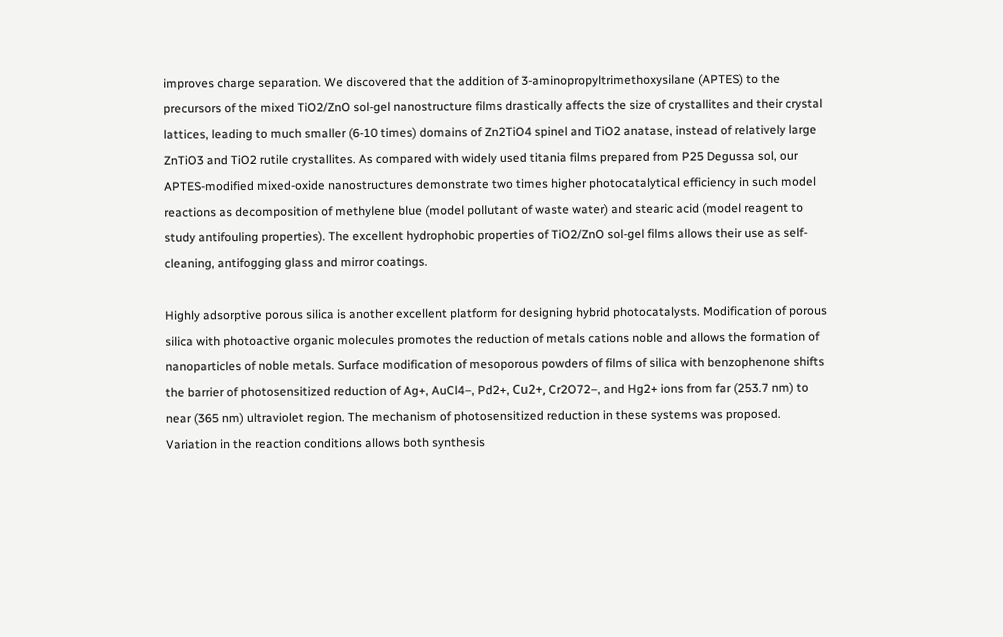improves charge separation. We discovered that the addition of 3-aminopropyltrimethoxysilane (APTES) to the precursors of the mixed TiO2/ZnO sol-gel nanostructure films drastically affects the size of crystallites and their crystal lattices, leading to much smaller (6-10 times) domains of Zn2TiO4 spinel and TiO2 anatase, instead of relatively large ZnTiO3 and TiO2 rutile crystallites. As compared with widely used titania films prepared from P25 Degussa sol, our APTES-modified mixed-oxide nanostructures demonstrate two times higher photocatalytical efficiency in such model reactions as decomposition of methylene blue (model pollutant of waste water) and stearic acid (model reagent to study antifouling properties). The excellent hydrophobic properties of TiO2/ZnO sol-gel films allows their use as self-cleaning, antifogging glass and mirror coatings.

Highly adsorptive porous silica is another excellent platform for designing hybrid photocatalysts. Modification of porous silica with photoactive organic molecules promotes the reduction of metals cations noble and allows the formation of nanoparticles of noble metals. Surface modification of mesoporous powders of films of silica with benzophenone shifts the barrier of photosensitized reduction of Ag+, AuCl4–, Pd2+, Сu2+, Cr2O72–, and Hg2+ ions from far (253.7 nm) to near (365 nm) ultraviolet region. The mechanism of photosensitized reduction in these systems was proposed. Variation in the reaction conditions allows both synthesis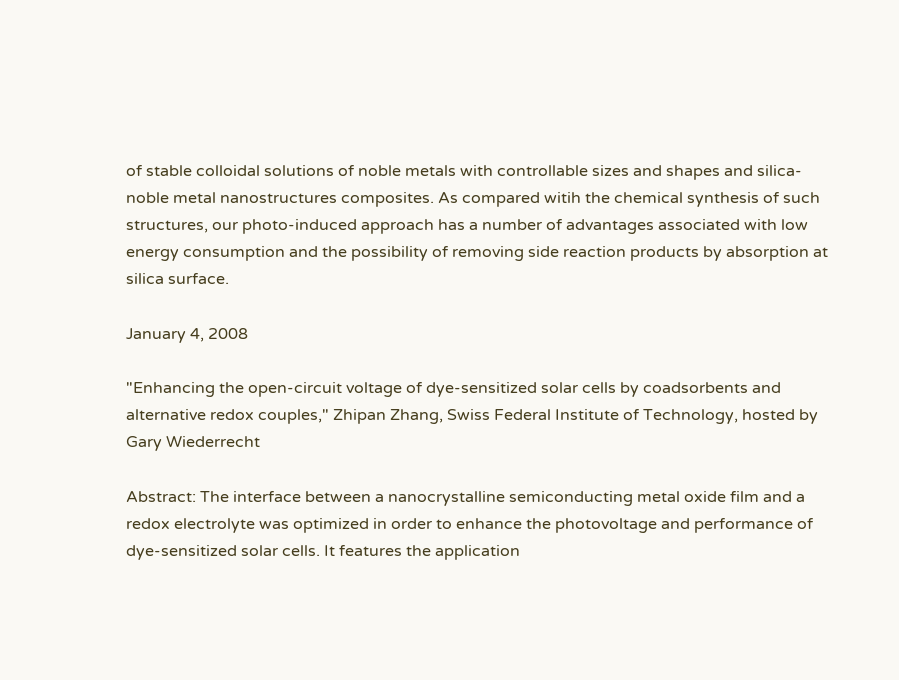of stable colloidal solutions of noble metals with controllable sizes and shapes and silica-noble metal nanostructures composites. As compared witih the chemical synthesis of such structures, our photo-induced approach has a number of advantages associated with low energy consumption and the possibility of removing side reaction products by absorption at silica surface.

January 4, 2008

"Enhancing the open-circuit voltage of dye-sensitized solar cells by coadsorbents and alternative redox couples," Zhipan Zhang, Swiss Federal Institute of Technology, hosted by Gary Wiederrecht

Abstract: The interface between a nanocrystalline semiconducting metal oxide film and a redox electrolyte was optimized in order to enhance the photovoltage and performance of dye-sensitized solar cells. It features the application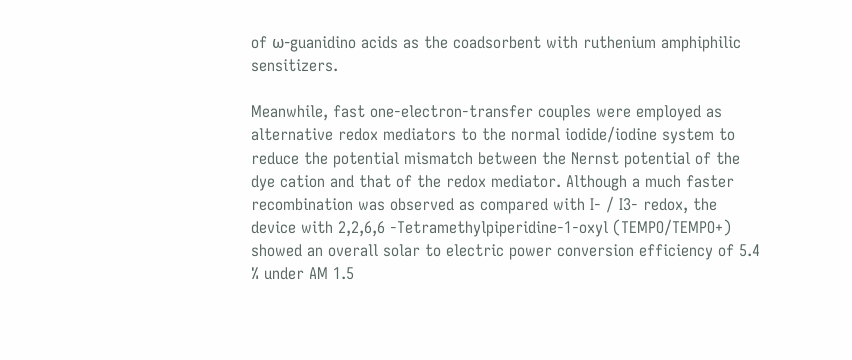of ω-guanidino acids as the coadsorbent with ruthenium amphiphilic sensitizers.

Meanwhile, fast one-electron-transfer couples were employed as alternative redox mediators to the normal iodide/iodine system to reduce the potential mismatch between the Nernst potential of the dye cation and that of the redox mediator. Although a much faster recombination was observed as compared with I- / I3- redox, the device with 2,2,6,6 -Tetramethylpiperidine-1-oxyl (TEMPO/TEMPO+) showed an overall solar to electric power conversion efficiency of 5.4 % under AM 1.5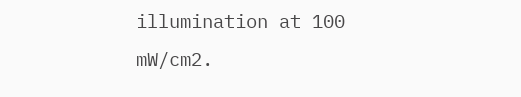illumination at 100 mW/cm2.